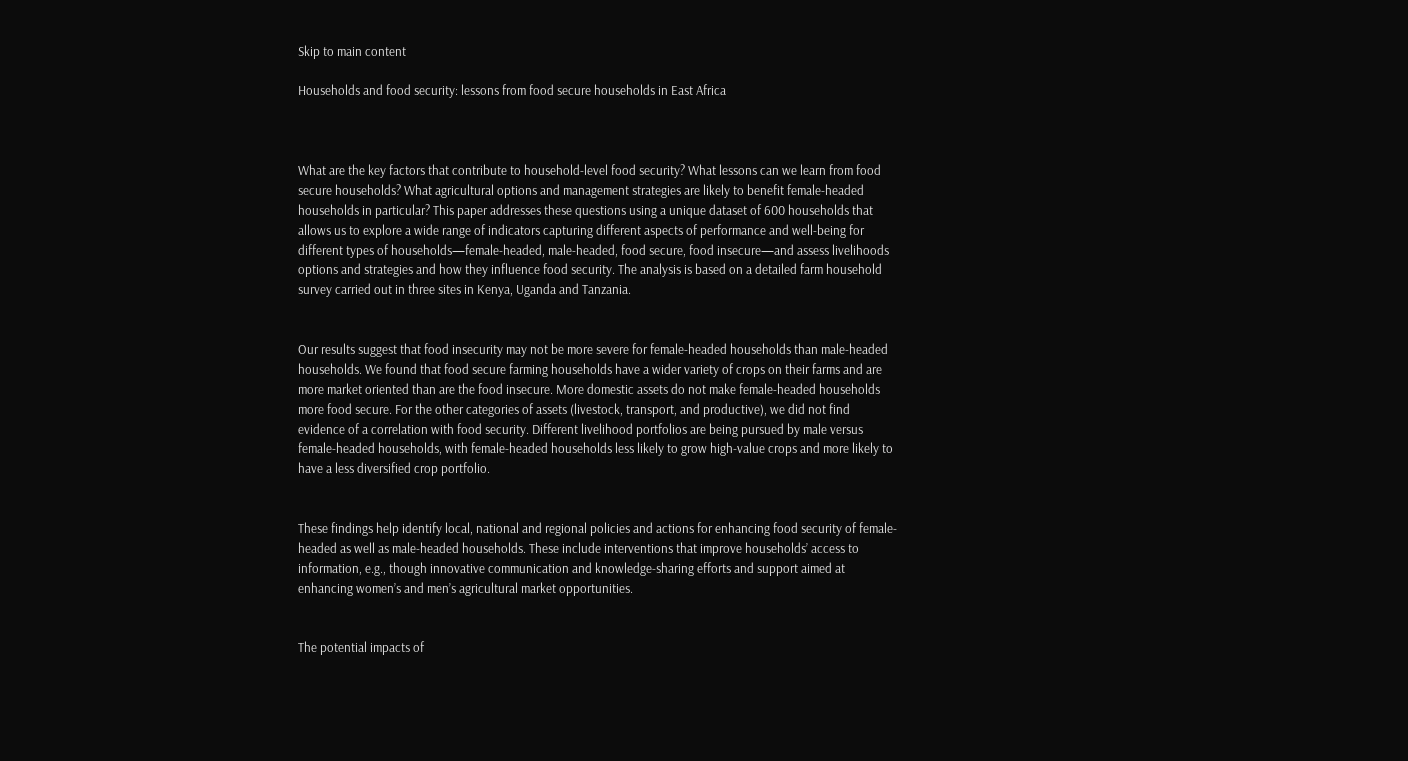Skip to main content

Households and food security: lessons from food secure households in East Africa



What are the key factors that contribute to household-level food security? What lessons can we learn from food secure households? What agricultural options and management strategies are likely to benefit female-headed households in particular? This paper addresses these questions using a unique dataset of 600 households that allows us to explore a wide range of indicators capturing different aspects of performance and well-being for different types of households—female-headed, male-headed, food secure, food insecure—and assess livelihoods options and strategies and how they influence food security. The analysis is based on a detailed farm household survey carried out in three sites in Kenya, Uganda and Tanzania.


Our results suggest that food insecurity may not be more severe for female-headed households than male-headed households. We found that food secure farming households have a wider variety of crops on their farms and are more market oriented than are the food insecure. More domestic assets do not make female-headed households more food secure. For the other categories of assets (livestock, transport, and productive), we did not find evidence of a correlation with food security. Different livelihood portfolios are being pursued by male versus female-headed households, with female-headed households less likely to grow high-value crops and more likely to have a less diversified crop portfolio.


These findings help identify local, national and regional policies and actions for enhancing food security of female-headed as well as male-headed households. These include interventions that improve households’ access to information, e.g., though innovative communication and knowledge-sharing efforts and support aimed at enhancing women’s and men’s agricultural market opportunities.


The potential impacts of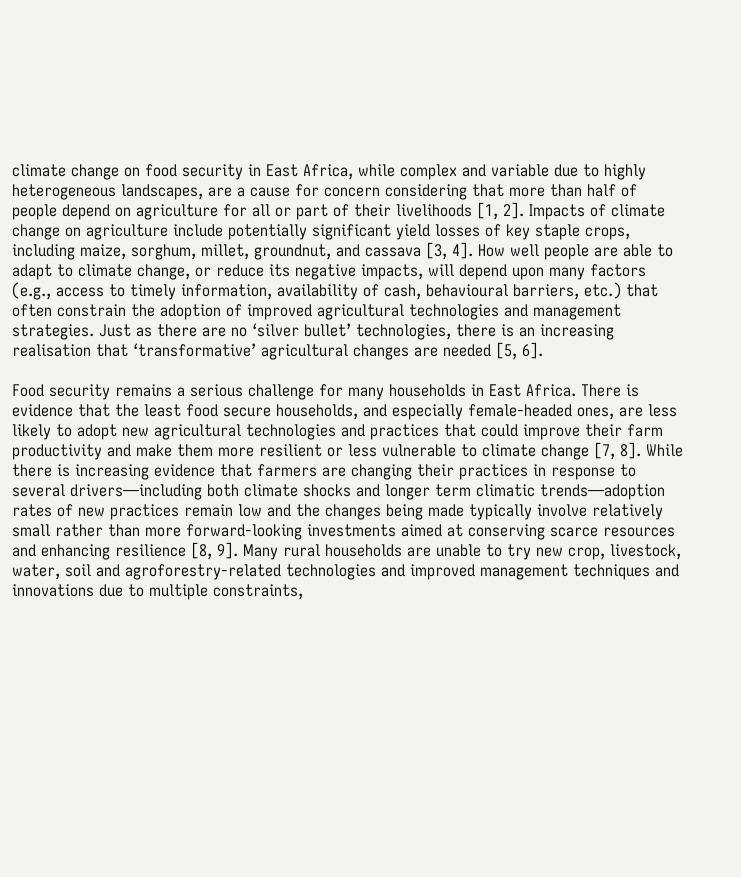climate change on food security in East Africa, while complex and variable due to highly heterogeneous landscapes, are a cause for concern considering that more than half of people depend on agriculture for all or part of their livelihoods [1, 2]. Impacts of climate change on agriculture include potentially significant yield losses of key staple crops, including maize, sorghum, millet, groundnut, and cassava [3, 4]. How well people are able to adapt to climate change, or reduce its negative impacts, will depend upon many factors (e.g., access to timely information, availability of cash, behavioural barriers, etc.) that often constrain the adoption of improved agricultural technologies and management strategies. Just as there are no ‘silver bullet’ technologies, there is an increasing realisation that ‘transformative’ agricultural changes are needed [5, 6].

Food security remains a serious challenge for many households in East Africa. There is evidence that the least food secure households, and especially female-headed ones, are less likely to adopt new agricultural technologies and practices that could improve their farm productivity and make them more resilient or less vulnerable to climate change [7, 8]. While there is increasing evidence that farmers are changing their practices in response to several drivers—including both climate shocks and longer term climatic trends—adoption rates of new practices remain low and the changes being made typically involve relatively small rather than more forward-looking investments aimed at conserving scarce resources and enhancing resilience [8, 9]. Many rural households are unable to try new crop, livestock, water, soil and agroforestry-related technologies and improved management techniques and innovations due to multiple constraints,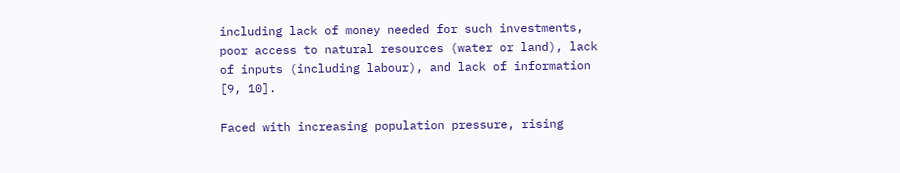including lack of money needed for such investments, poor access to natural resources (water or land), lack of inputs (including labour), and lack of information [9, 10].

Faced with increasing population pressure, rising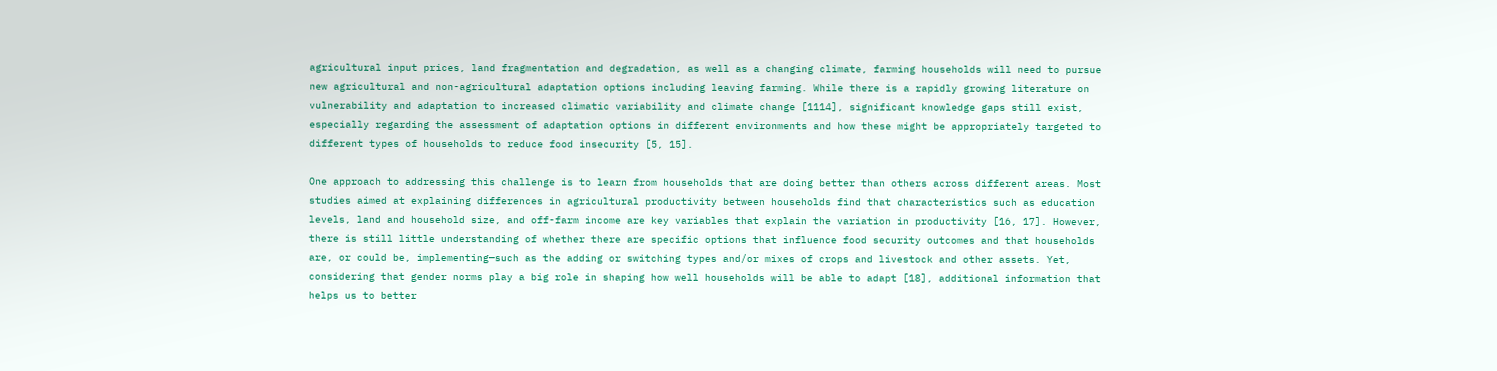agricultural input prices, land fragmentation and degradation, as well as a changing climate, farming households will need to pursue new agricultural and non-agricultural adaptation options including leaving farming. While there is a rapidly growing literature on vulnerability and adaptation to increased climatic variability and climate change [1114], significant knowledge gaps still exist, especially regarding the assessment of adaptation options in different environments and how these might be appropriately targeted to different types of households to reduce food insecurity [5, 15].

One approach to addressing this challenge is to learn from households that are doing better than others across different areas. Most studies aimed at explaining differences in agricultural productivity between households find that characteristics such as education levels, land and household size, and off-farm income are key variables that explain the variation in productivity [16, 17]. However, there is still little understanding of whether there are specific options that influence food security outcomes and that households are, or could be, implementing—such as the adding or switching types and/or mixes of crops and livestock and other assets. Yet, considering that gender norms play a big role in shaping how well households will be able to adapt [18], additional information that helps us to better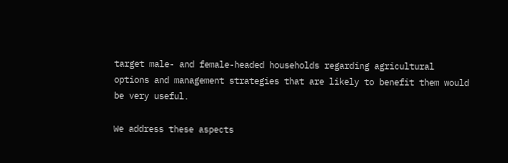target male- and female-headed households regarding agricultural options and management strategies that are likely to benefit them would be very useful.

We address these aspects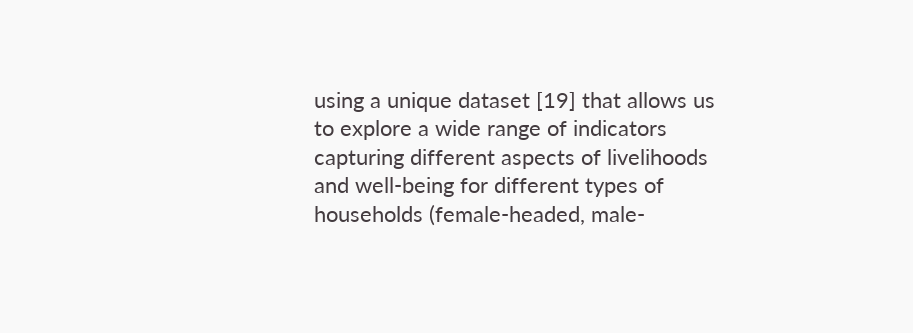using a unique dataset [19] that allows us to explore a wide range of indicators capturing different aspects of livelihoods and well-being for different types of households (female-headed, male-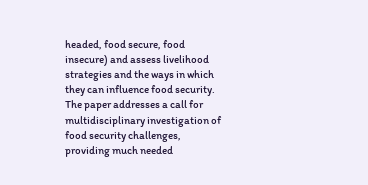headed, food secure, food insecure) and assess livelihood strategies and the ways in which they can influence food security. The paper addresses a call for multidisciplinary investigation of food security challenges, providing much needed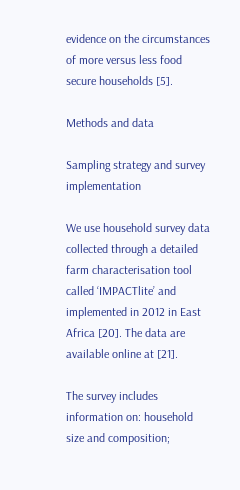evidence on the circumstances of more versus less food secure households [5].

Methods and data

Sampling strategy and survey implementation

We use household survey data collected through a detailed farm characterisation tool called ‘IMPACTlite’ and implemented in 2012 in East Africa [20]. The data are available online at [21].

The survey includes information on: household size and composition;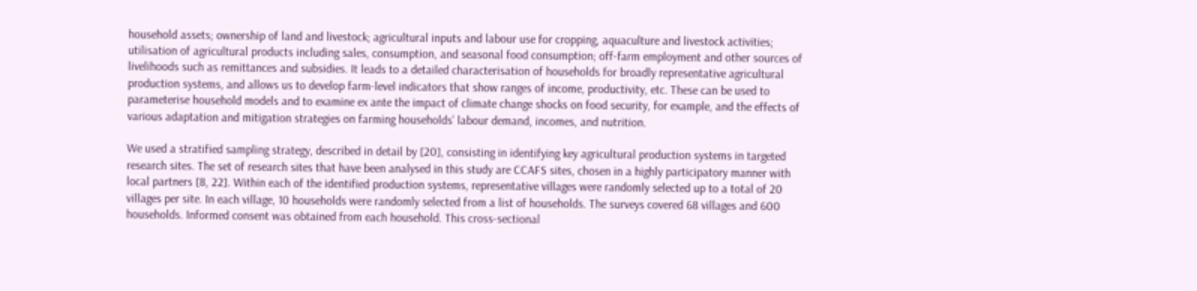household assets; ownership of land and livestock; agricultural inputs and labour use for cropping, aquaculture and livestock activities; utilisation of agricultural products including sales, consumption, and seasonal food consumption; off-farm employment and other sources of livelihoods such as remittances and subsidies. It leads to a detailed characterisation of households for broadly representative agricultural production systems, and allows us to develop farm-level indicators that show ranges of income, productivity, etc. These can be used to parameterise household models and to examine ex ante the impact of climate change shocks on food security, for example, and the effects of various adaptation and mitigation strategies on farming households’ labour demand, incomes, and nutrition.

We used a stratified sampling strategy, described in detail by [20], consisting in identifying key agricultural production systems in targeted research sites. The set of research sites that have been analysed in this study are CCAFS sites, chosen in a highly participatory manner with local partners [8, 22]. Within each of the identified production systems, representative villages were randomly selected up to a total of 20 villages per site. In each village, 10 households were randomly selected from a list of households. The surveys covered 68 villages and 600 households. Informed consent was obtained from each household. This cross-sectional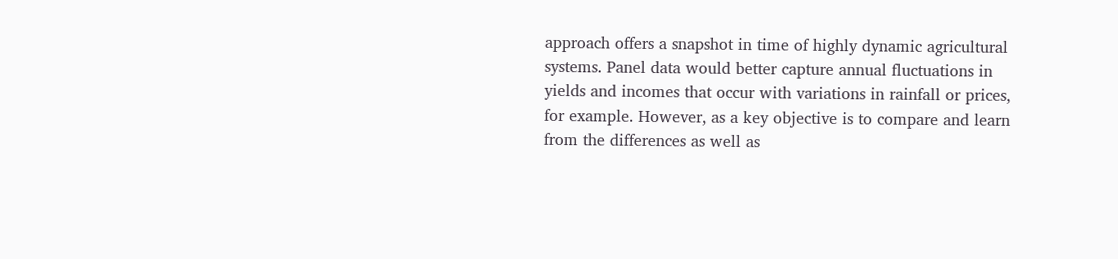approach offers a snapshot in time of highly dynamic agricultural systems. Panel data would better capture annual fluctuations in yields and incomes that occur with variations in rainfall or prices, for example. However, as a key objective is to compare and learn from the differences as well as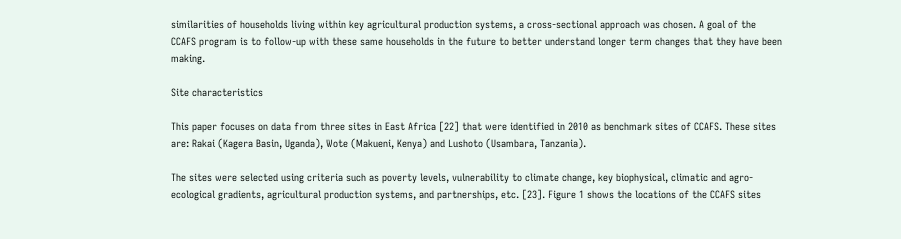similarities of households living within key agricultural production systems, a cross-sectional approach was chosen. A goal of the CCAFS program is to follow-up with these same households in the future to better understand longer term changes that they have been making.

Site characteristics

This paper focuses on data from three sites in East Africa [22] that were identified in 2010 as benchmark sites of CCAFS. These sites are: Rakai (Kagera Basin, Uganda), Wote (Makueni, Kenya) and Lushoto (Usambara, Tanzania).

The sites were selected using criteria such as poverty levels, vulnerability to climate change, key biophysical, climatic and agro-ecological gradients, agricultural production systems, and partnerships, etc. [23]. Figure 1 shows the locations of the CCAFS sites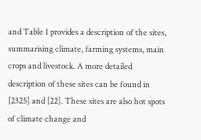and Table 1 provides a description of the sites, summarising climate, farming systems, main crops and livestock. A more detailed description of these sites can be found in [2325] and [22]. These sites are also hot spots of climate change and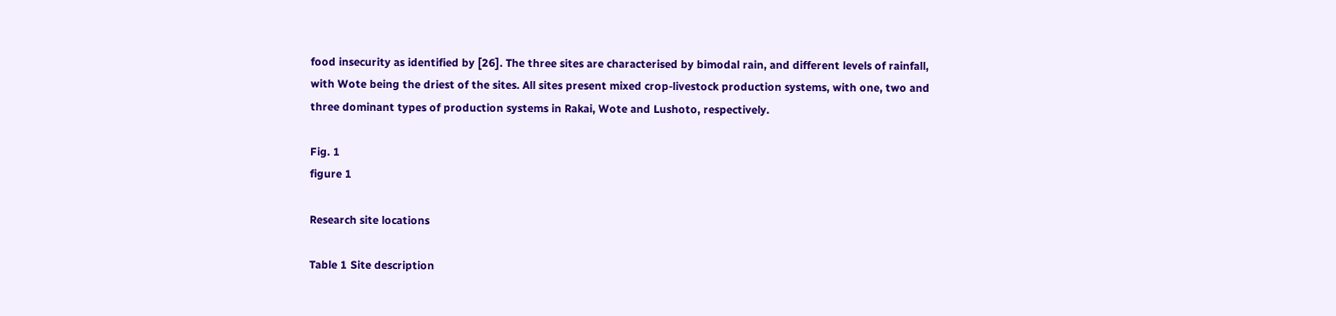food insecurity as identified by [26]. The three sites are characterised by bimodal rain, and different levels of rainfall, with Wote being the driest of the sites. All sites present mixed crop-livestock production systems, with one, two and three dominant types of production systems in Rakai, Wote and Lushoto, respectively.

Fig. 1
figure 1

Research site locations

Table 1 Site description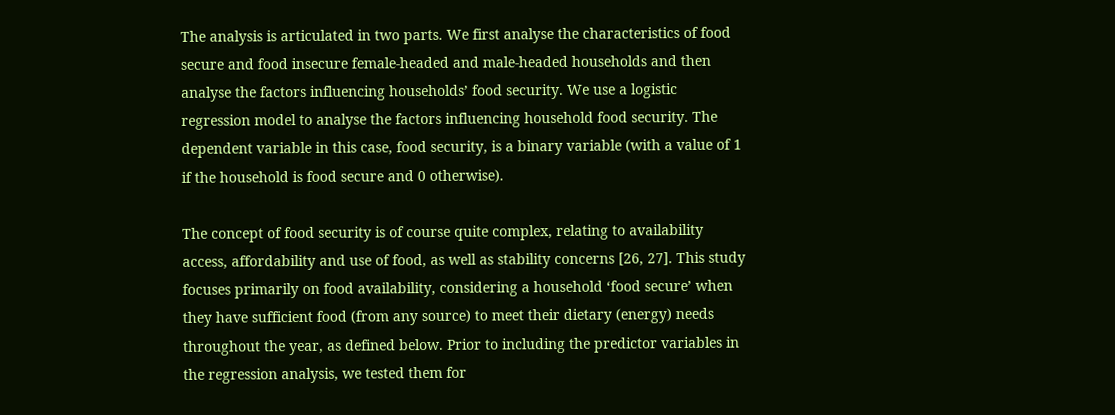The analysis is articulated in two parts. We first analyse the characteristics of food secure and food insecure female-headed and male-headed households and then analyse the factors influencing households’ food security. We use a logistic regression model to analyse the factors influencing household food security. The dependent variable in this case, food security, is a binary variable (with a value of 1 if the household is food secure and 0 otherwise).

The concept of food security is of course quite complex, relating to availability access, affordability and use of food, as well as stability concerns [26, 27]. This study focuses primarily on food availability, considering a household ‘food secure’ when they have sufficient food (from any source) to meet their dietary (energy) needs throughout the year, as defined below. Prior to including the predictor variables in the regression analysis, we tested them for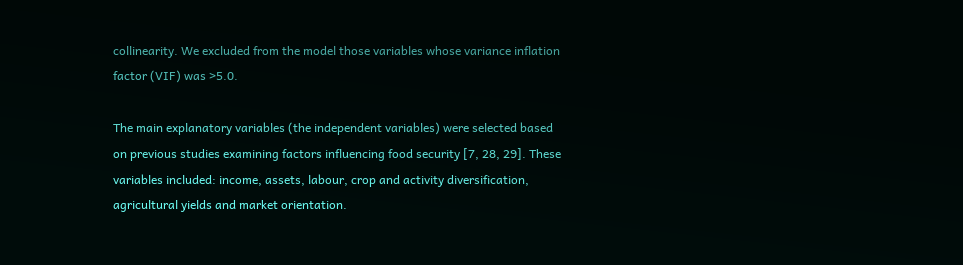collinearity. We excluded from the model those variables whose variance inflation factor (VIF) was >5.0.

The main explanatory variables (the independent variables) were selected based on previous studies examining factors influencing food security [7, 28, 29]. These variables included: income, assets, labour, crop and activity diversification, agricultural yields and market orientation.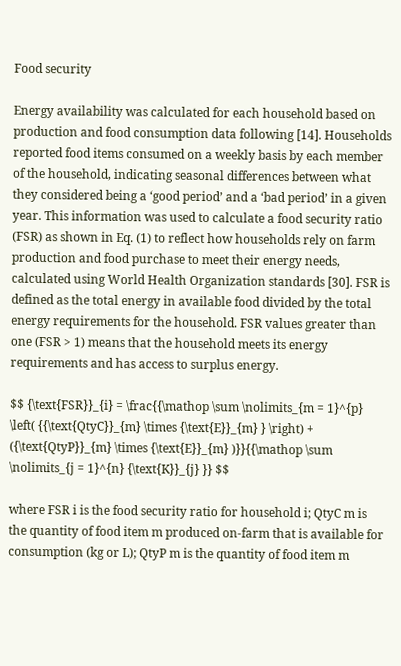Food security

Energy availability was calculated for each household based on production and food consumption data following [14]. Households reported food items consumed on a weekly basis by each member of the household, indicating seasonal differences between what they considered being a ‘good period’ and a ‘bad period’ in a given year. This information was used to calculate a food security ratio (FSR) as shown in Eq. (1) to reflect how households rely on farm production and food purchase to meet their energy needs, calculated using World Health Organization standards [30]. FSR is defined as the total energy in available food divided by the total energy requirements for the household. FSR values greater than one (FSR > 1) means that the household meets its energy requirements and has access to surplus energy.

$$ {\text{FSR}}_{i} = \frac{{\mathop \sum \nolimits_{m = 1}^{p} \left( {{\text{QtyC}}_{m} \times {\text{E}}_{m} } \right) + ({\text{QtyP}}_{m} \times {\text{E}}_{m} )}}{{\mathop \sum \nolimits_{j = 1}^{n} {\text{K}}_{j} }} $$

where FSR i is the food security ratio for household i; QtyC m is the quantity of food item m produced on-farm that is available for consumption (kg or L); QtyP m is the quantity of food item m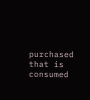purchased that is consumed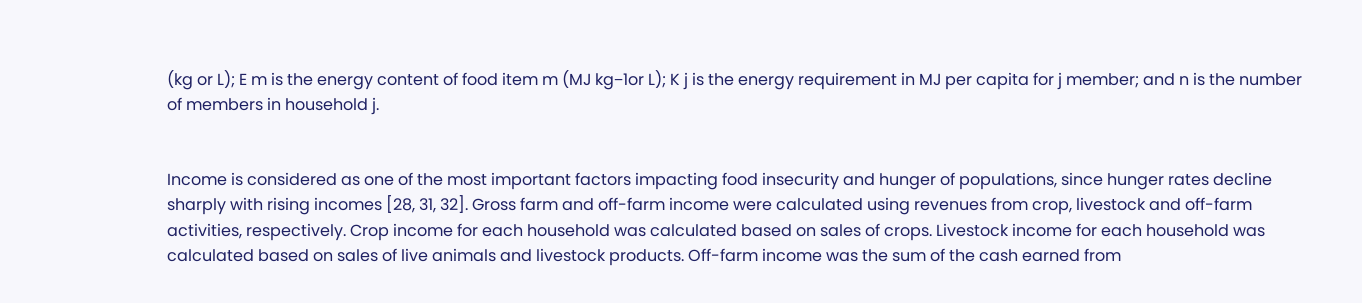(kg or L); E m is the energy content of food item m (MJ kg−1or L); K j is the energy requirement in MJ per capita for j member; and n is the number of members in household j.


Income is considered as one of the most important factors impacting food insecurity and hunger of populations, since hunger rates decline sharply with rising incomes [28, 31, 32]. Gross farm and off-farm income were calculated using revenues from crop, livestock and off-farm activities, respectively. Crop income for each household was calculated based on sales of crops. Livestock income for each household was calculated based on sales of live animals and livestock products. Off-farm income was the sum of the cash earned from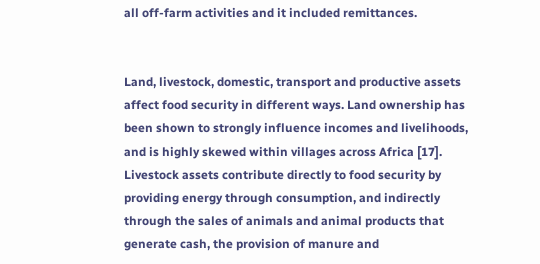all off-farm activities and it included remittances.


Land, livestock, domestic, transport and productive assets affect food security in different ways. Land ownership has been shown to strongly influence incomes and livelihoods, and is highly skewed within villages across Africa [17]. Livestock assets contribute directly to food security by providing energy through consumption, and indirectly through the sales of animals and animal products that generate cash, the provision of manure and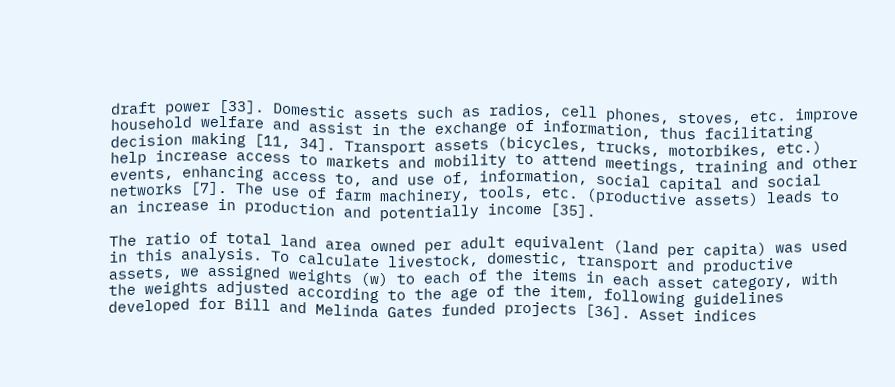draft power [33]. Domestic assets such as radios, cell phones, stoves, etc. improve household welfare and assist in the exchange of information, thus facilitating decision making [11, 34]. Transport assets (bicycles, trucks, motorbikes, etc.) help increase access to markets and mobility to attend meetings, training and other events, enhancing access to, and use of, information, social capital and social networks [7]. The use of farm machinery, tools, etc. (productive assets) leads to an increase in production and potentially income [35].

The ratio of total land area owned per adult equivalent (land per capita) was used in this analysis. To calculate livestock, domestic, transport and productive assets, we assigned weights (w) to each of the items in each asset category, with the weights adjusted according to the age of the item, following guidelines developed for Bill and Melinda Gates funded projects [36]. Asset indices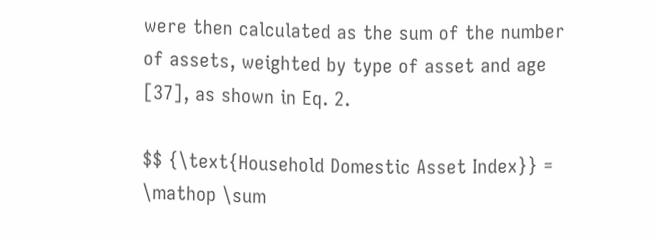were then calculated as the sum of the number of assets, weighted by type of asset and age [37], as shown in Eq. 2.

$$ {\text{Household Domestic Asset Index}} = \mathop \sum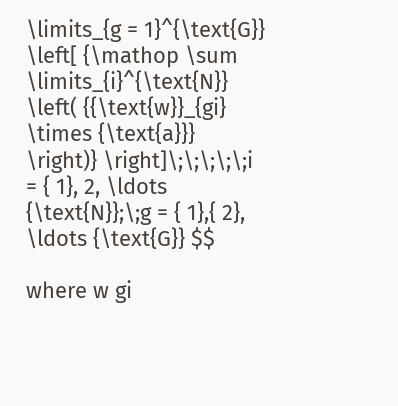\limits_{g = 1}^{\text{G}} \left[ {\mathop \sum \limits_{i}^{\text{N}} \left( {{\text{w}}_{gi} \times {\text{a}}} \right)} \right]\;\;\;\;\;i = { 1}, 2, \ldots {\text{N}};\;g = { 1},{ 2}, \ldots {\text{G}} $$

where w gi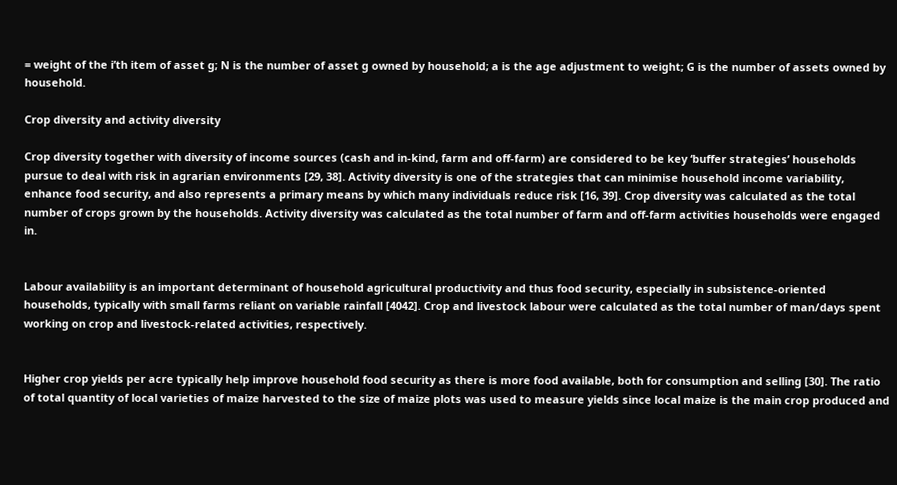= weight of the i’th item of asset g; N is the number of asset g owned by household; a is the age adjustment to weight; G is the number of assets owned by household.

Crop diversity and activity diversity

Crop diversity together with diversity of income sources (cash and in-kind, farm and off-farm) are considered to be key ‘buffer strategies’ households pursue to deal with risk in agrarian environments [29, 38]. Activity diversity is one of the strategies that can minimise household income variability, enhance food security, and also represents a primary means by which many individuals reduce risk [16, 39]. Crop diversity was calculated as the total number of crops grown by the households. Activity diversity was calculated as the total number of farm and off-farm activities households were engaged in.


Labour availability is an important determinant of household agricultural productivity and thus food security, especially in subsistence-oriented households, typically with small farms reliant on variable rainfall [4042]. Crop and livestock labour were calculated as the total number of man/days spent working on crop and livestock-related activities, respectively.


Higher crop yields per acre typically help improve household food security as there is more food available, both for consumption and selling [30]. The ratio of total quantity of local varieties of maize harvested to the size of maize plots was used to measure yields since local maize is the main crop produced and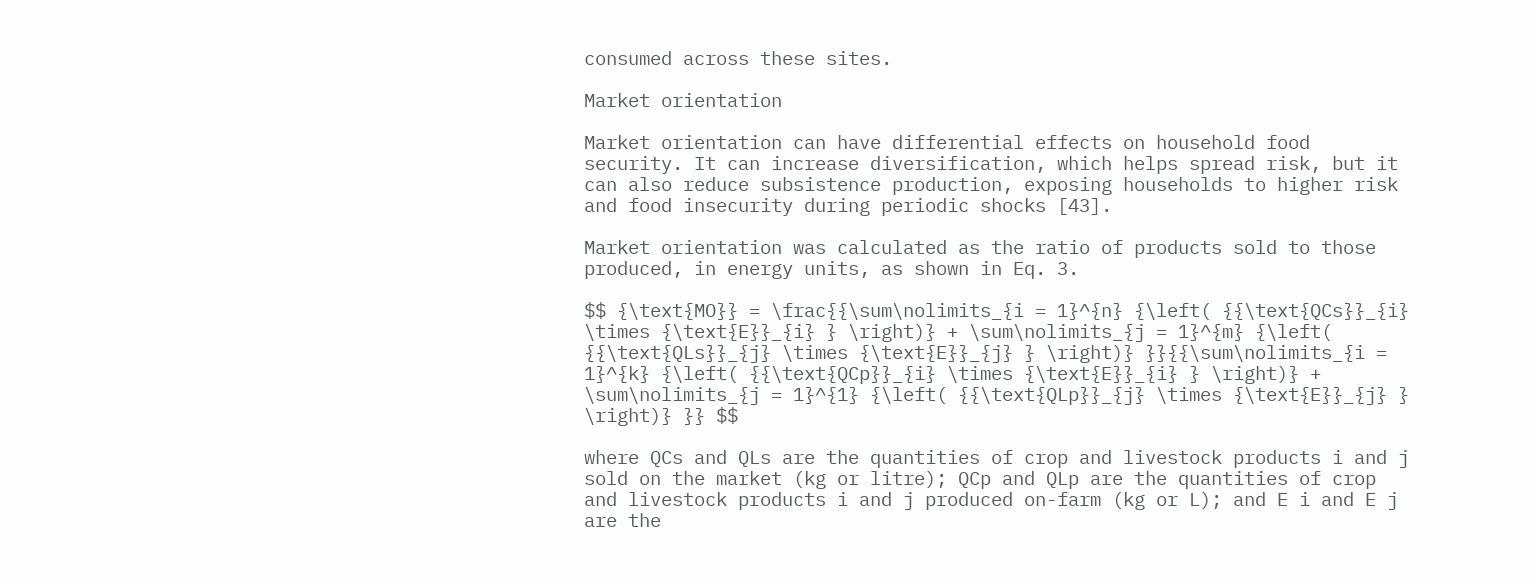consumed across these sites.

Market orientation

Market orientation can have differential effects on household food security. It can increase diversification, which helps spread risk, but it can also reduce subsistence production, exposing households to higher risk and food insecurity during periodic shocks [43].

Market orientation was calculated as the ratio of products sold to those produced, in energy units, as shown in Eq. 3.

$$ {\text{MO}} = \frac{{\sum\nolimits_{i = 1}^{n} {\left( {{\text{QCs}}_{i} \times {\text{E}}_{i} } \right)} + \sum\nolimits_{j = 1}^{m} {\left( {{\text{QLs}}_{j} \times {\text{E}}_{j} } \right)} }}{{\sum\nolimits_{i = 1}^{k} {\left( {{\text{QCp}}_{i} \times {\text{E}}_{i} } \right)} + \sum\nolimits_{j = 1}^{1} {\left( {{\text{QLp}}_{j} \times {\text{E}}_{j} } \right)} }} $$

where QCs and QLs are the quantities of crop and livestock products i and j sold on the market (kg or litre); QCp and QLp are the quantities of crop and livestock products i and j produced on-farm (kg or L); and E i and E j are the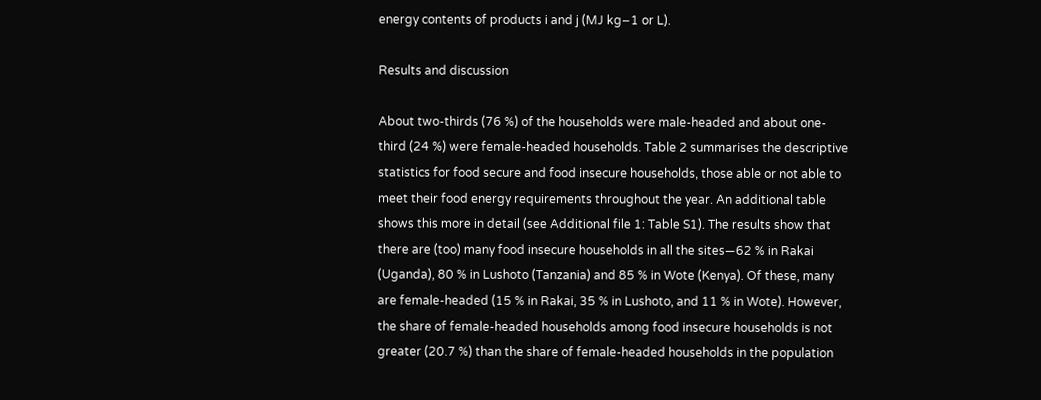energy contents of products i and j (MJ kg−1 or L).

Results and discussion

About two-thirds (76 %) of the households were male-headed and about one-third (24 %) were female-headed households. Table 2 summarises the descriptive statistics for food secure and food insecure households, those able or not able to meet their food energy requirements throughout the year. An additional table shows this more in detail (see Additional file 1: Table S1). The results show that there are (too) many food insecure households in all the sites—62 % in Rakai (Uganda), 80 % in Lushoto (Tanzania) and 85 % in Wote (Kenya). Of these, many are female-headed (15 % in Rakai, 35 % in Lushoto, and 11 % in Wote). However, the share of female-headed households among food insecure households is not greater (20.7 %) than the share of female-headed households in the population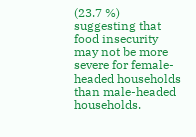(23.7 %) suggesting that food insecurity may not be more severe for female-headed households than male-headed households.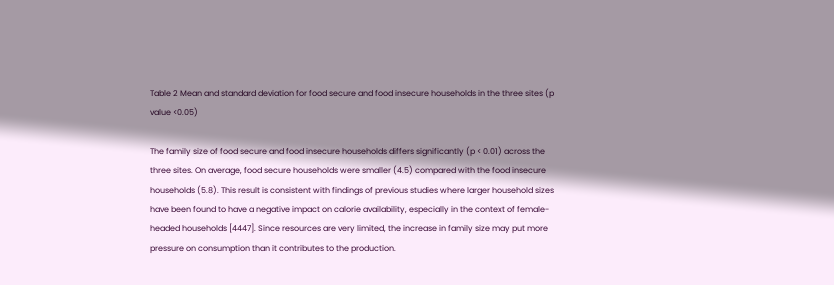Table 2 Mean and standard deviation for food secure and food insecure households in the three sites (p value <0.05)

The family size of food secure and food insecure households differs significantly (p < 0.01) across the three sites. On average, food secure households were smaller (4.5) compared with the food insecure households (5.8). This result is consistent with findings of previous studies where larger household sizes have been found to have a negative impact on calorie availability, especially in the context of female-headed households [4447]. Since resources are very limited, the increase in family size may put more pressure on consumption than it contributes to the production.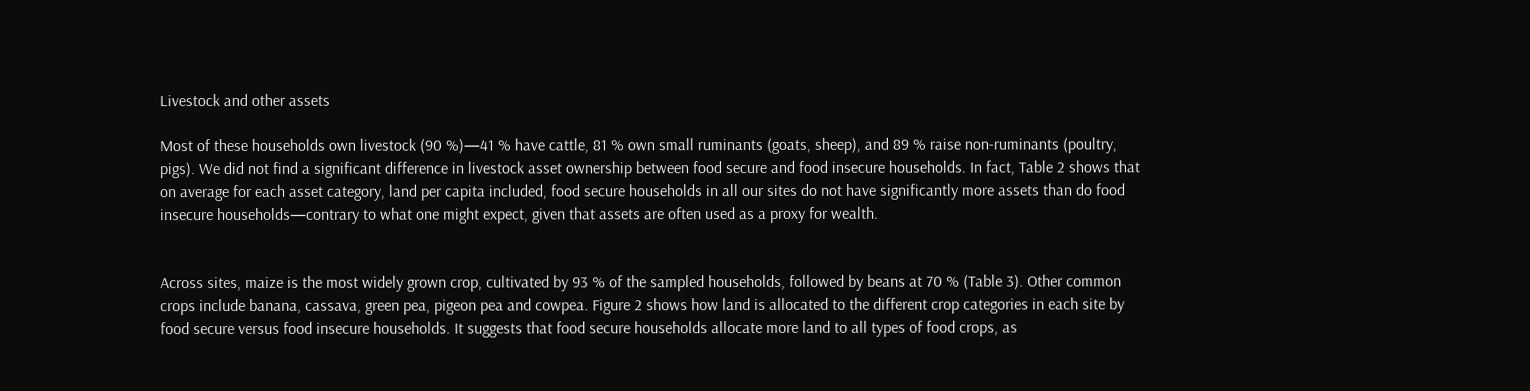Livestock and other assets

Most of these households own livestock (90 %)—41 % have cattle, 81 % own small ruminants (goats, sheep), and 89 % raise non-ruminants (poultry, pigs). We did not find a significant difference in livestock asset ownership between food secure and food insecure households. In fact, Table 2 shows that on average for each asset category, land per capita included, food secure households in all our sites do not have significantly more assets than do food insecure households—contrary to what one might expect, given that assets are often used as a proxy for wealth.


Across sites, maize is the most widely grown crop, cultivated by 93 % of the sampled households, followed by beans at 70 % (Table 3). Other common crops include banana, cassava, green pea, pigeon pea and cowpea. Figure 2 shows how land is allocated to the different crop categories in each site by food secure versus food insecure households. It suggests that food secure households allocate more land to all types of food crops, as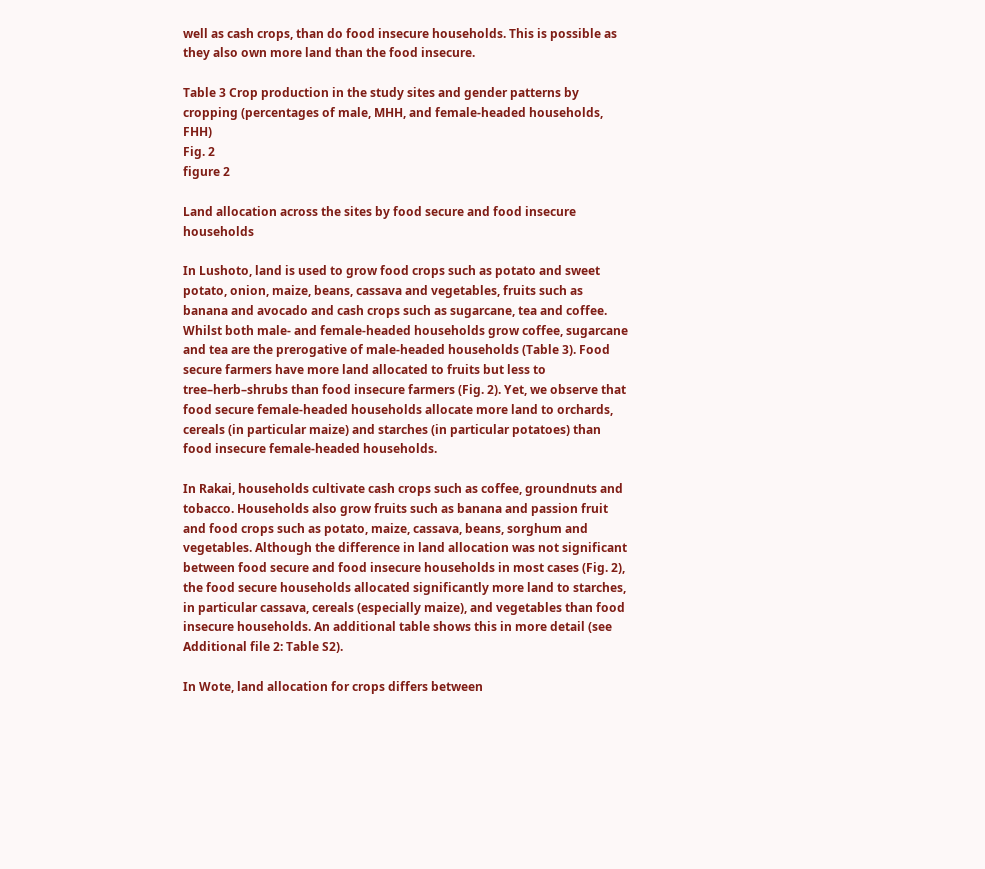well as cash crops, than do food insecure households. This is possible as they also own more land than the food insecure.

Table 3 Crop production in the study sites and gender patterns by cropping (percentages of male, MHH, and female-headed households, FHH)
Fig. 2
figure 2

Land allocation across the sites by food secure and food insecure households

In Lushoto, land is used to grow food crops such as potato and sweet potato, onion, maize, beans, cassava and vegetables, fruits such as banana and avocado and cash crops such as sugarcane, tea and coffee. Whilst both male- and female-headed households grow coffee, sugarcane and tea are the prerogative of male-headed households (Table 3). Food secure farmers have more land allocated to fruits but less to tree–herb–shrubs than food insecure farmers (Fig. 2). Yet, we observe that food secure female-headed households allocate more land to orchards, cereals (in particular maize) and starches (in particular potatoes) than food insecure female-headed households.

In Rakai, households cultivate cash crops such as coffee, groundnuts and tobacco. Households also grow fruits such as banana and passion fruit and food crops such as potato, maize, cassava, beans, sorghum and vegetables. Although the difference in land allocation was not significant between food secure and food insecure households in most cases (Fig. 2), the food secure households allocated significantly more land to starches, in particular cassava, cereals (especially maize), and vegetables than food insecure households. An additional table shows this in more detail (see Additional file 2: Table S2).

In Wote, land allocation for crops differs between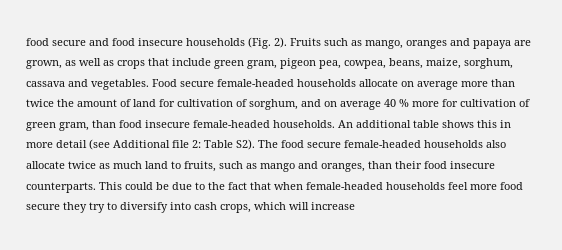food secure and food insecure households (Fig. 2). Fruits such as mango, oranges and papaya are grown, as well as crops that include green gram, pigeon pea, cowpea, beans, maize, sorghum, cassava and vegetables. Food secure female-headed households allocate on average more than twice the amount of land for cultivation of sorghum, and on average 40 % more for cultivation of green gram, than food insecure female-headed households. An additional table shows this in more detail (see Additional file 2: Table S2). The food secure female-headed households also allocate twice as much land to fruits, such as mango and oranges, than their food insecure counterparts. This could be due to the fact that when female-headed households feel more food secure they try to diversify into cash crops, which will increase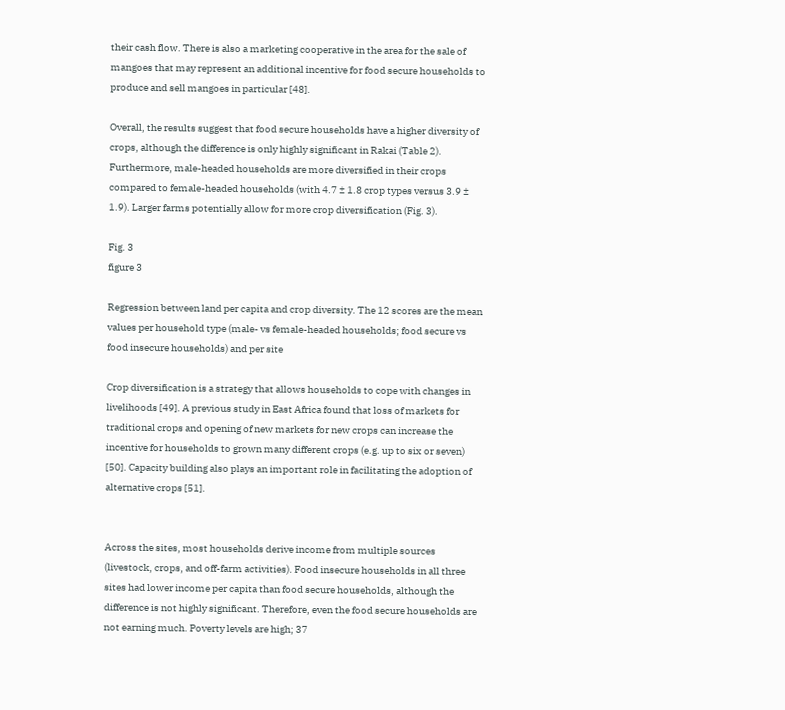their cash flow. There is also a marketing cooperative in the area for the sale of mangoes that may represent an additional incentive for food secure households to produce and sell mangoes in particular [48].

Overall, the results suggest that food secure households have a higher diversity of crops, although the difference is only highly significant in Rakai (Table 2). Furthermore, male-headed households are more diversified in their crops compared to female-headed households (with 4.7 ± 1.8 crop types versus 3.9 ± 1.9). Larger farms potentially allow for more crop diversification (Fig. 3).

Fig. 3
figure 3

Regression between land per capita and crop diversity. The 12 scores are the mean values per household type (male- vs female-headed households; food secure vs food insecure households) and per site

Crop diversification is a strategy that allows households to cope with changes in livelihoods [49]. A previous study in East Africa found that loss of markets for traditional crops and opening of new markets for new crops can increase the incentive for households to grown many different crops (e.g. up to six or seven) [50]. Capacity building also plays an important role in facilitating the adoption of alternative crops [51].


Across the sites, most households derive income from multiple sources (livestock, crops, and off-farm activities). Food insecure households in all three sites had lower income per capita than food secure households, although the difference is not highly significant. Therefore, even the food secure households are not earning much. Poverty levels are high; 37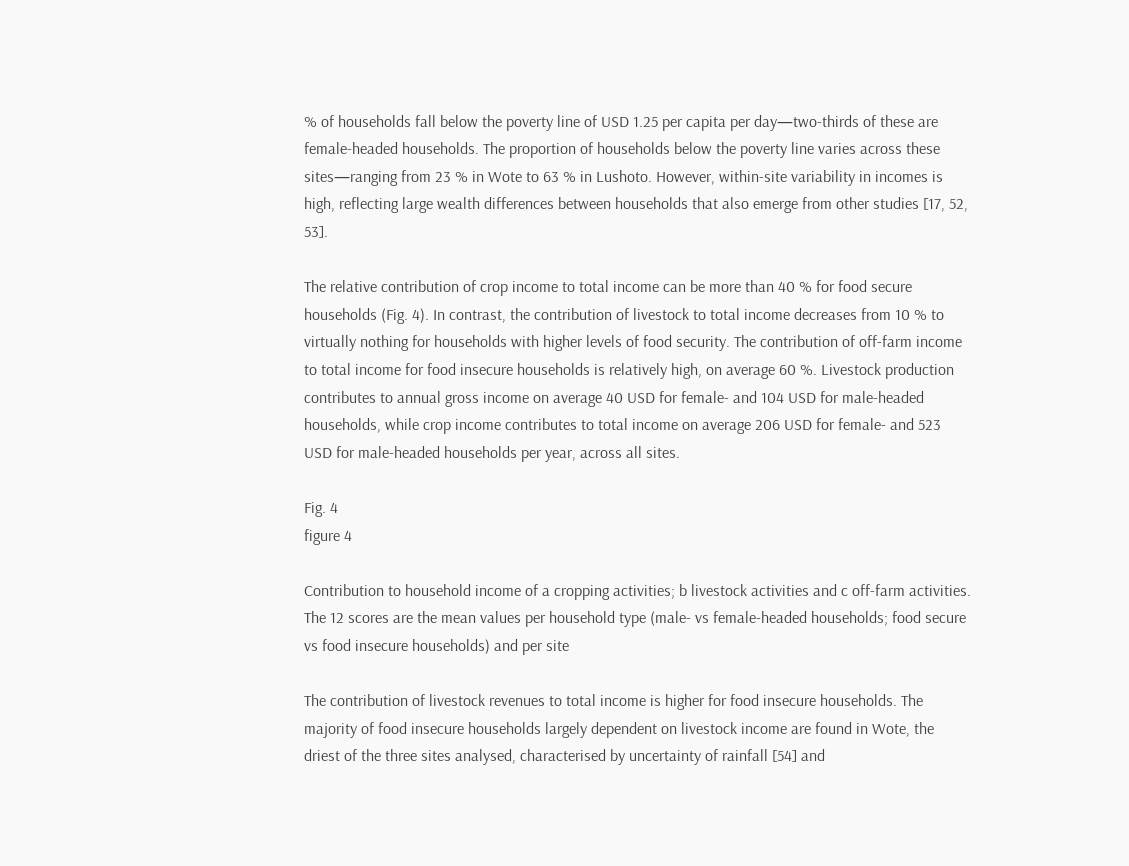% of households fall below the poverty line of USD 1.25 per capita per day—two-thirds of these are female-headed households. The proportion of households below the poverty line varies across these sites—ranging from 23 % in Wote to 63 % in Lushoto. However, within-site variability in incomes is high, reflecting large wealth differences between households that also emerge from other studies [17, 52, 53].

The relative contribution of crop income to total income can be more than 40 % for food secure households (Fig. 4). In contrast, the contribution of livestock to total income decreases from 10 % to virtually nothing for households with higher levels of food security. The contribution of off-farm income to total income for food insecure households is relatively high, on average 60 %. Livestock production contributes to annual gross income on average 40 USD for female- and 104 USD for male-headed households, while crop income contributes to total income on average 206 USD for female- and 523 USD for male-headed households per year, across all sites.

Fig. 4
figure 4

Contribution to household income of a cropping activities; b livestock activities and c off-farm activities. The 12 scores are the mean values per household type (male- vs female-headed households; food secure vs food insecure households) and per site

The contribution of livestock revenues to total income is higher for food insecure households. The majority of food insecure households largely dependent on livestock income are found in Wote, the driest of the three sites analysed, characterised by uncertainty of rainfall [54] and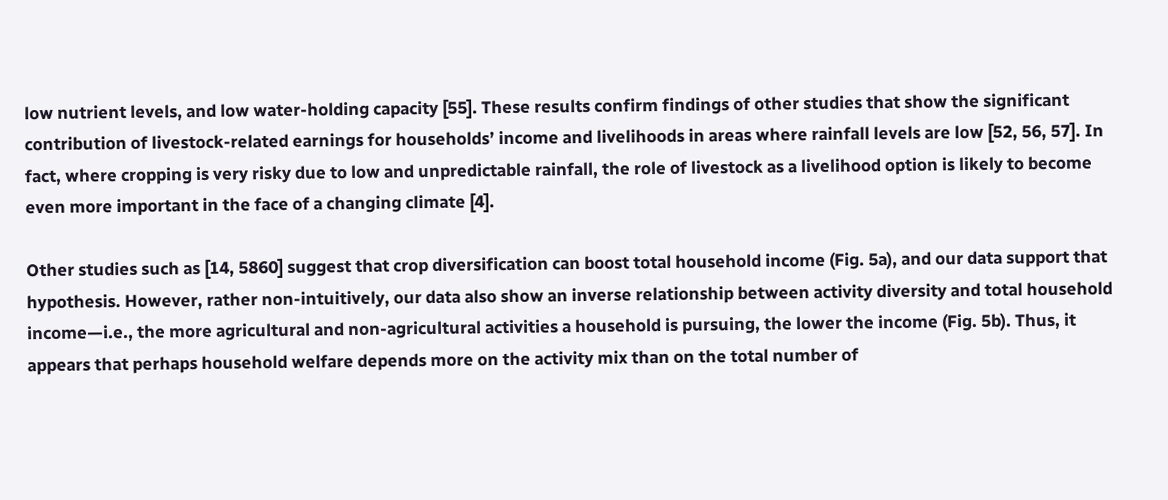low nutrient levels, and low water-holding capacity [55]. These results confirm findings of other studies that show the significant contribution of livestock-related earnings for households’ income and livelihoods in areas where rainfall levels are low [52, 56, 57]. In fact, where cropping is very risky due to low and unpredictable rainfall, the role of livestock as a livelihood option is likely to become even more important in the face of a changing climate [4].

Other studies such as [14, 5860] suggest that crop diversification can boost total household income (Fig. 5a), and our data support that hypothesis. However, rather non-intuitively, our data also show an inverse relationship between activity diversity and total household income—i.e., the more agricultural and non-agricultural activities a household is pursuing, the lower the income (Fig. 5b). Thus, it appears that perhaps household welfare depends more on the activity mix than on the total number of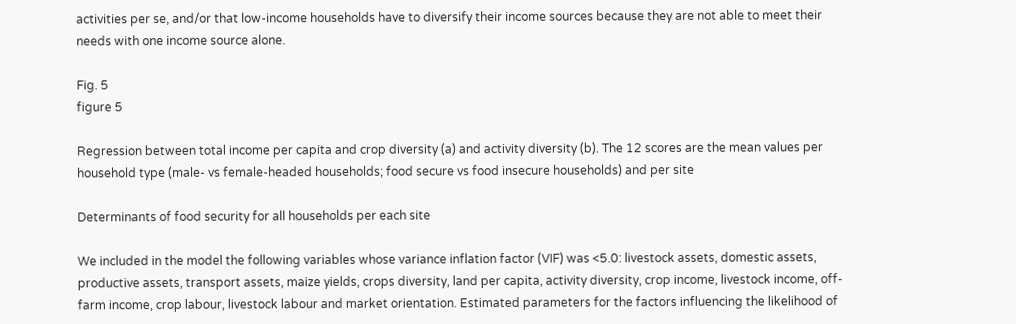activities per se, and/or that low-income households have to diversify their income sources because they are not able to meet their needs with one income source alone.

Fig. 5
figure 5

Regression between total income per capita and crop diversity (a) and activity diversity (b). The 12 scores are the mean values per household type (male- vs female-headed households; food secure vs food insecure households) and per site

Determinants of food security for all households per each site

We included in the model the following variables whose variance inflation factor (VIF) was <5.0: livestock assets, domestic assets, productive assets, transport assets, maize yields, crops diversity, land per capita, activity diversity, crop income, livestock income, off-farm income, crop labour, livestock labour and market orientation. Estimated parameters for the factors influencing the likelihood of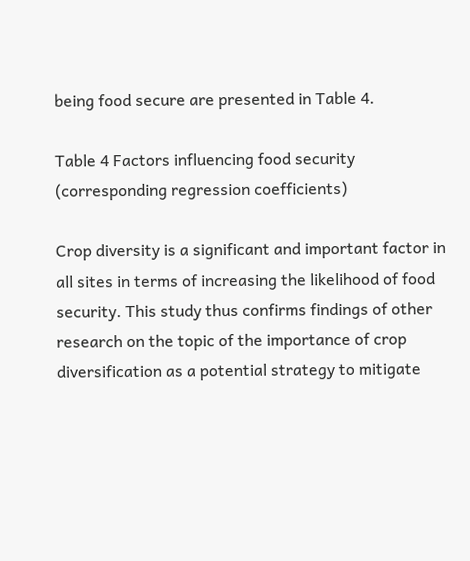being food secure are presented in Table 4.

Table 4 Factors influencing food security (corresponding regression coefficients)

Crop diversity is a significant and important factor in all sites in terms of increasing the likelihood of food security. This study thus confirms findings of other research on the topic of the importance of crop diversification as a potential strategy to mitigate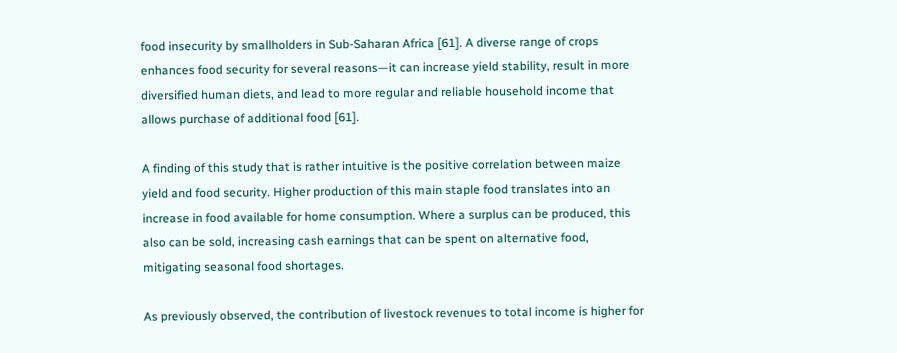food insecurity by smallholders in Sub-Saharan Africa [61]. A diverse range of crops enhances food security for several reasons—it can increase yield stability, result in more diversified human diets, and lead to more regular and reliable household income that allows purchase of additional food [61].

A finding of this study that is rather intuitive is the positive correlation between maize yield and food security. Higher production of this main staple food translates into an increase in food available for home consumption. Where a surplus can be produced, this also can be sold, increasing cash earnings that can be spent on alternative food, mitigating seasonal food shortages.

As previously observed, the contribution of livestock revenues to total income is higher for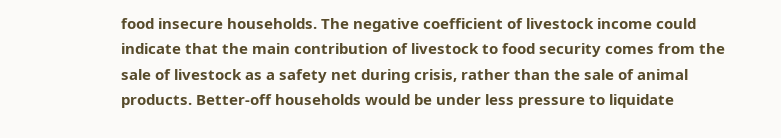food insecure households. The negative coefficient of livestock income could indicate that the main contribution of livestock to food security comes from the sale of livestock as a safety net during crisis, rather than the sale of animal products. Better-off households would be under less pressure to liquidate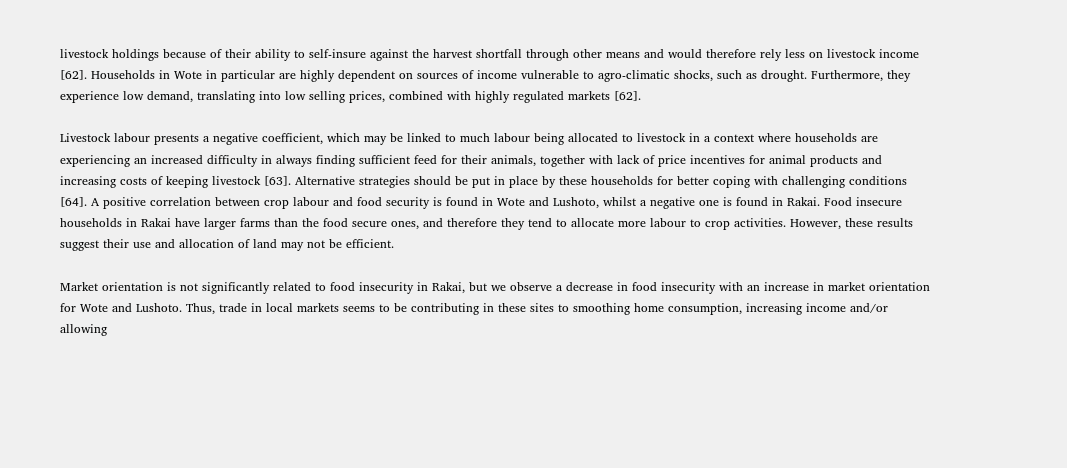livestock holdings because of their ability to self-insure against the harvest shortfall through other means and would therefore rely less on livestock income [62]. Households in Wote in particular are highly dependent on sources of income vulnerable to agro-climatic shocks, such as drought. Furthermore, they experience low demand, translating into low selling prices, combined with highly regulated markets [62].

Livestock labour presents a negative coefficient, which may be linked to much labour being allocated to livestock in a context where households are experiencing an increased difficulty in always finding sufficient feed for their animals, together with lack of price incentives for animal products and increasing costs of keeping livestock [63]. Alternative strategies should be put in place by these households for better coping with challenging conditions [64]. A positive correlation between crop labour and food security is found in Wote and Lushoto, whilst a negative one is found in Rakai. Food insecure households in Rakai have larger farms than the food secure ones, and therefore they tend to allocate more labour to crop activities. However, these results suggest their use and allocation of land may not be efficient.

Market orientation is not significantly related to food insecurity in Rakai, but we observe a decrease in food insecurity with an increase in market orientation for Wote and Lushoto. Thus, trade in local markets seems to be contributing in these sites to smoothing home consumption, increasing income and/or allowing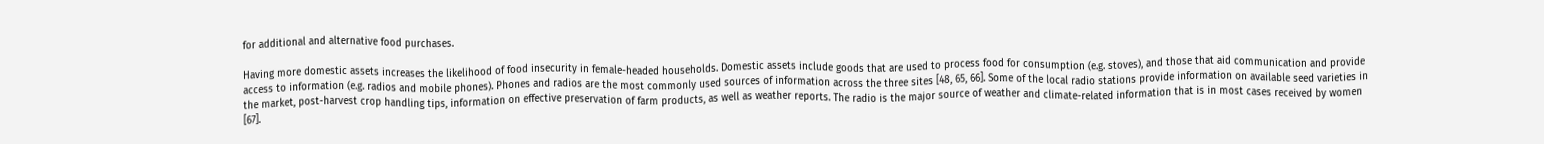for additional and alternative food purchases.

Having more domestic assets increases the likelihood of food insecurity in female-headed households. Domestic assets include goods that are used to process food for consumption (e.g. stoves), and those that aid communication and provide access to information (e.g. radios and mobile phones). Phones and radios are the most commonly used sources of information across the three sites [48, 65, 66]. Some of the local radio stations provide information on available seed varieties in the market, post-harvest crop handling tips, information on effective preservation of farm products, as well as weather reports. The radio is the major source of weather and climate-related information that is in most cases received by women [67].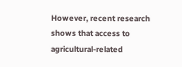However, recent research shows that access to agricultural-related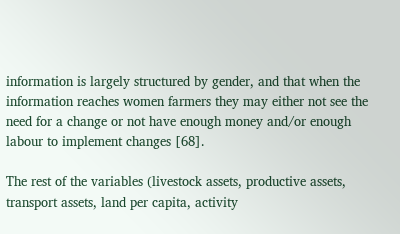information is largely structured by gender, and that when the information reaches women farmers they may either not see the need for a change or not have enough money and/or enough labour to implement changes [68].

The rest of the variables (livestock assets, productive assets, transport assets, land per capita, activity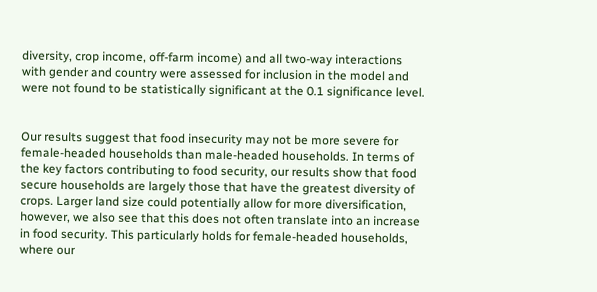diversity, crop income, off-farm income) and all two-way interactions with gender and country were assessed for inclusion in the model and were not found to be statistically significant at the 0.1 significance level.


Our results suggest that food insecurity may not be more severe for female-headed households than male-headed households. In terms of the key factors contributing to food security, our results show that food secure households are largely those that have the greatest diversity of crops. Larger land size could potentially allow for more diversification, however, we also see that this does not often translate into an increase in food security. This particularly holds for female-headed households, where our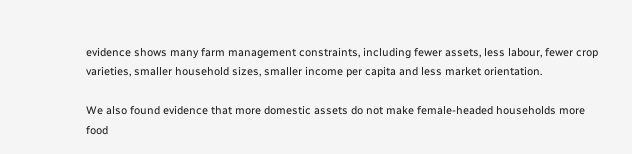evidence shows many farm management constraints, including fewer assets, less labour, fewer crop varieties, smaller household sizes, smaller income per capita and less market orientation.

We also found evidence that more domestic assets do not make female-headed households more food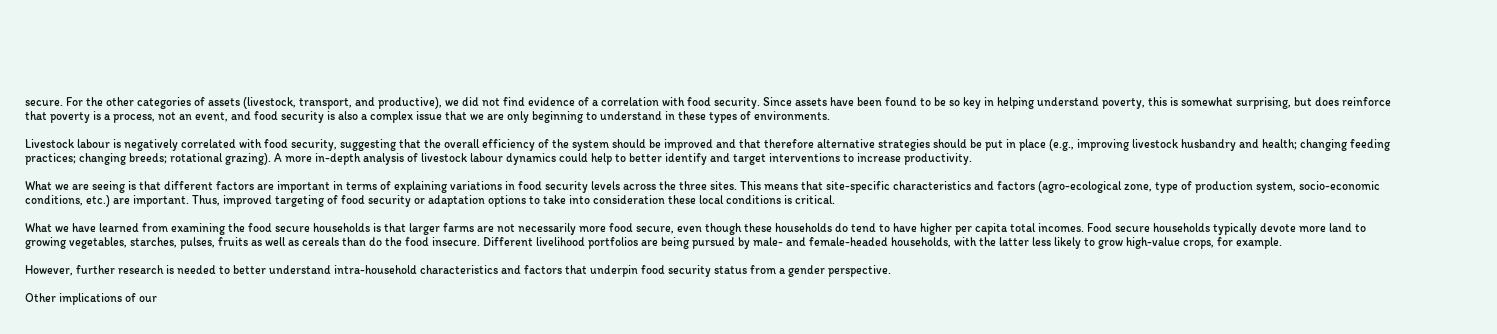secure. For the other categories of assets (livestock, transport, and productive), we did not find evidence of a correlation with food security. Since assets have been found to be so key in helping understand poverty, this is somewhat surprising, but does reinforce that poverty is a process, not an event, and food security is also a complex issue that we are only beginning to understand in these types of environments.

Livestock labour is negatively correlated with food security, suggesting that the overall efficiency of the system should be improved and that therefore alternative strategies should be put in place (e.g., improving livestock husbandry and health; changing feeding practices; changing breeds; rotational grazing). A more in-depth analysis of livestock labour dynamics could help to better identify and target interventions to increase productivity.

What we are seeing is that different factors are important in terms of explaining variations in food security levels across the three sites. This means that site-specific characteristics and factors (agro-ecological zone, type of production system, socio-economic conditions, etc.) are important. Thus, improved targeting of food security or adaptation options to take into consideration these local conditions is critical.

What we have learned from examining the food secure households is that larger farms are not necessarily more food secure, even though these households do tend to have higher per capita total incomes. Food secure households typically devote more land to growing vegetables, starches, pulses, fruits as well as cereals than do the food insecure. Different livelihood portfolios are being pursued by male- and female-headed households, with the latter less likely to grow high-value crops, for example.

However, further research is needed to better understand intra-household characteristics and factors that underpin food security status from a gender perspective.

Other implications of our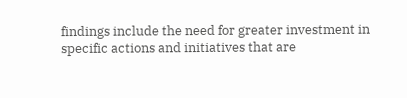findings include the need for greater investment in specific actions and initiatives that are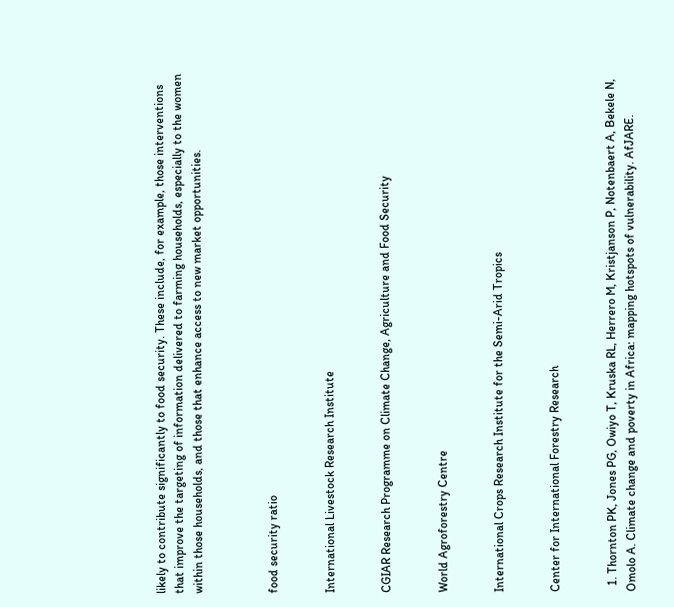likely to contribute significantly to food security. These include, for example, those interventions that improve the targeting of information delivered to farming households, especially to the women within those households, and those that enhance access to new market opportunities.



food security ratio


International Livestock Research Institute


CGIAR Research Programme on Climate Change, Agriculture and Food Security


World Agroforestry Centre


International Crops Research Institute for the Semi-Arid Tropics


Center for International Forestry Research


  1. Thornton PK, Jones PG, Owiyo T, Kruska RL, Herrero M, Kristjanson P, Notenbaert A, Bekele N, Omolo A. Climate change and poverty in Africa: mapping hotspots of vulnerability. AfJARE.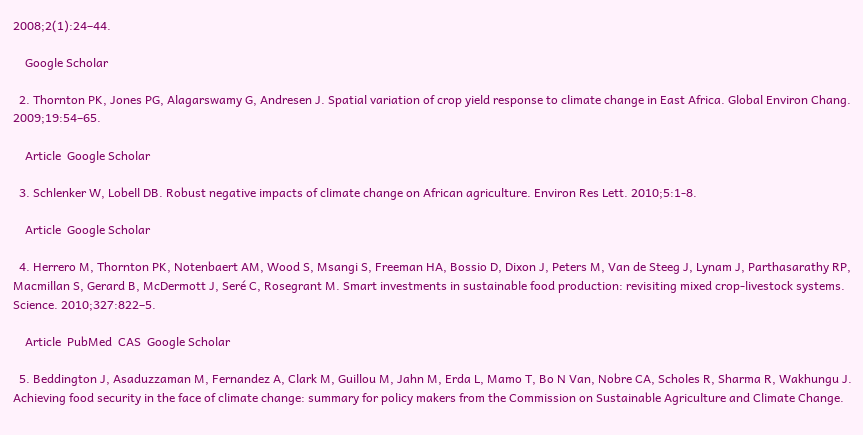2008;2(1):24–44.

    Google Scholar

  2. Thornton PK, Jones PG, Alagarswamy G, Andresen J. Spatial variation of crop yield response to climate change in East Africa. Global Environ Chang. 2009;19:54–65.

    Article  Google Scholar

  3. Schlenker W, Lobell DB. Robust negative impacts of climate change on African agriculture. Environ Res Lett. 2010;5:1-8.

    Article  Google Scholar

  4. Herrero M, Thornton PK, Notenbaert AM, Wood S, Msangi S, Freeman HA, Bossio D, Dixon J, Peters M, Van de Steeg J, Lynam J, Parthasarathy RP, Macmillan S, Gerard B, McDermott J, Seré C, Rosegrant M. Smart investments in sustainable food production: revisiting mixed crop-livestock systems. Science. 2010;327:822–5.

    Article  PubMed  CAS  Google Scholar

  5. Beddington J, Asaduzzaman M, Fernandez A, Clark M, Guillou M, Jahn M, Erda L, Mamo T, Bo N Van, Nobre CA, Scholes R, Sharma R, Wakhungu J. Achieving food security in the face of climate change: summary for policy makers from the Commission on Sustainable Agriculture and Climate Change.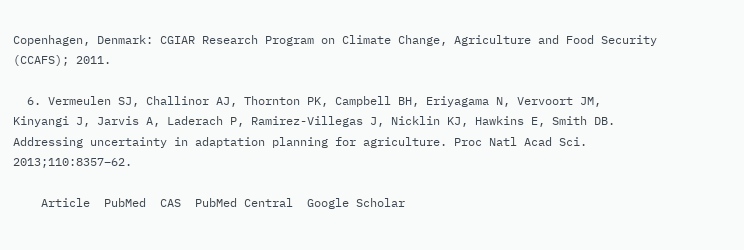Copenhagen, Denmark: CGIAR Research Program on Climate Change, Agriculture and Food Security (CCAFS); 2011.

  6. Vermeulen SJ, Challinor AJ, Thornton PK, Campbell BH, Eriyagama N, Vervoort JM, Kinyangi J, Jarvis A, Laderach P, Ramirez-Villegas J, Nicklin KJ, Hawkins E, Smith DB. Addressing uncertainty in adaptation planning for agriculture. Proc Natl Acad Sci. 2013;110:8357–62.

    Article  PubMed  CAS  PubMed Central  Google Scholar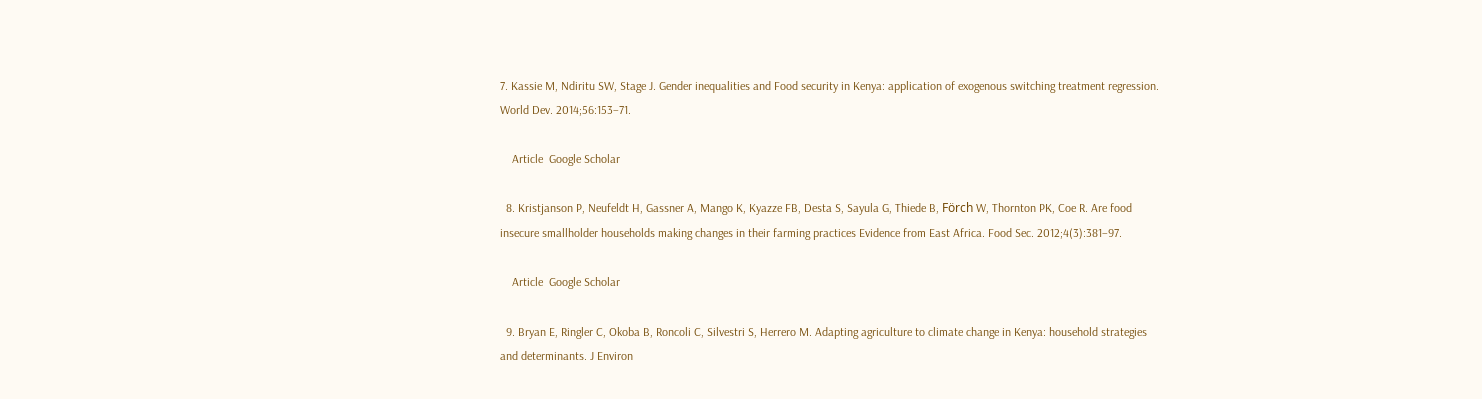7. Kassie M, Ndiritu SW, Stage J. Gender inequalities and Food security in Kenya: application of exogenous switching treatment regression. World Dev. 2014;56:153–71.

    Article  Google Scholar

  8. Kristjanson P, Neufeldt H, Gassner A, Mango K, Kyazze FB, Desta S, Sayula G, Thiede B, Förch W, Thornton PK, Coe R. Are food insecure smallholder households making changes in their farming practices Evidence from East Africa. Food Sec. 2012;4(3):381–97.

    Article  Google Scholar

  9. Bryan E, Ringler C, Okoba B, Roncoli C, Silvestri S, Herrero M. Adapting agriculture to climate change in Kenya: household strategies and determinants. J Environ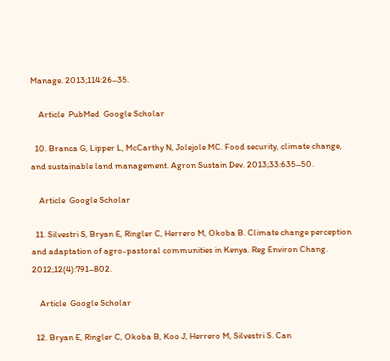Manage. 2013;114:26–35.

    Article  PubMed  Google Scholar

  10. Branca G, Lipper L, McCarthy N, Jolejole MC. Food security, climate change, and sustainable land management. Agron Sustain Dev. 2013;33:635–50.

    Article  Google Scholar

  11. Silvestri S, Bryan E, Ringler C, Herrero M, Okoba B. Climate change perception and adaptation of agro-pastoral communities in Kenya. Reg Environ Chang. 2012;12(4):791–802.

    Article  Google Scholar

  12. Bryan E, Ringler C, Okoba B, Koo J, Herrero M, Silvestri S. Can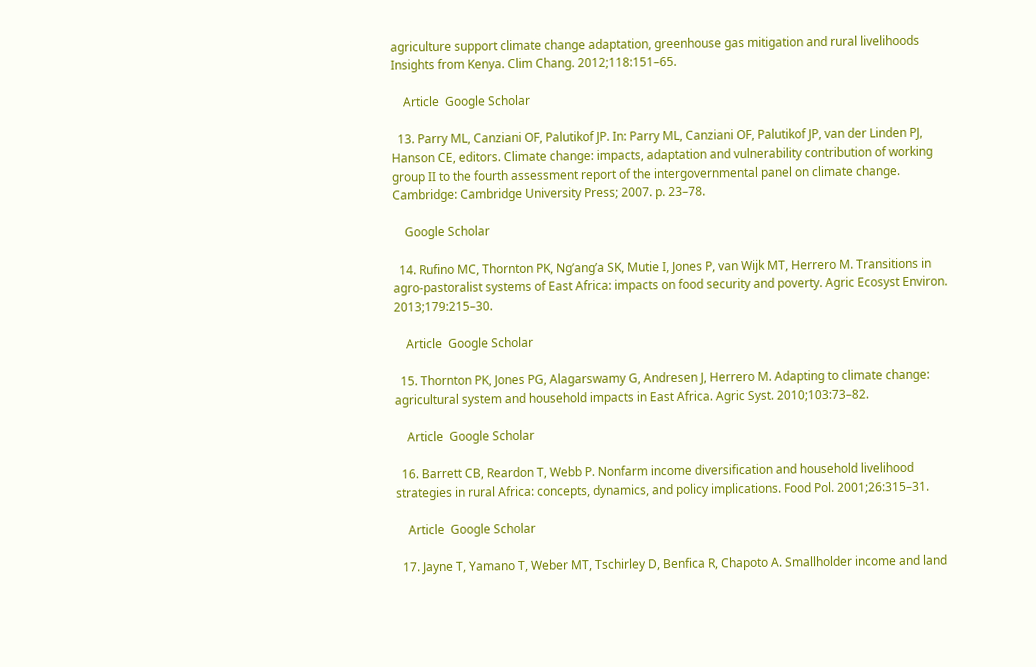agriculture support climate change adaptation, greenhouse gas mitigation and rural livelihoods Insights from Kenya. Clim Chang. 2012;118:151–65.

    Article  Google Scholar

  13. Parry ML, Canziani OF, Palutikof JP. In: Parry ML, Canziani OF, Palutikof JP, van der Linden PJ, Hanson CE, editors. Climate change: impacts, adaptation and vulnerability contribution of working group II to the fourth assessment report of the intergovernmental panel on climate change. Cambridge: Cambridge University Press; 2007. p. 23–78.

    Google Scholar

  14. Rufino MC, Thornton PK, Ng’ang’a SK, Mutie I, Jones P, van Wijk MT, Herrero M. Transitions in agro-pastoralist systems of East Africa: impacts on food security and poverty. Agric Ecosyst Environ. 2013;179:215–30.

    Article  Google Scholar

  15. Thornton PK, Jones PG, Alagarswamy G, Andresen J, Herrero M. Adapting to climate change: agricultural system and household impacts in East Africa. Agric Syst. 2010;103:73–82.

    Article  Google Scholar

  16. Barrett CB, Reardon T, Webb P. Nonfarm income diversification and household livelihood strategies in rural Africa: concepts, dynamics, and policy implications. Food Pol. 2001;26:315–31.

    Article  Google Scholar

  17. Jayne T, Yamano T, Weber MT, Tschirley D, Benfica R, Chapoto A. Smallholder income and land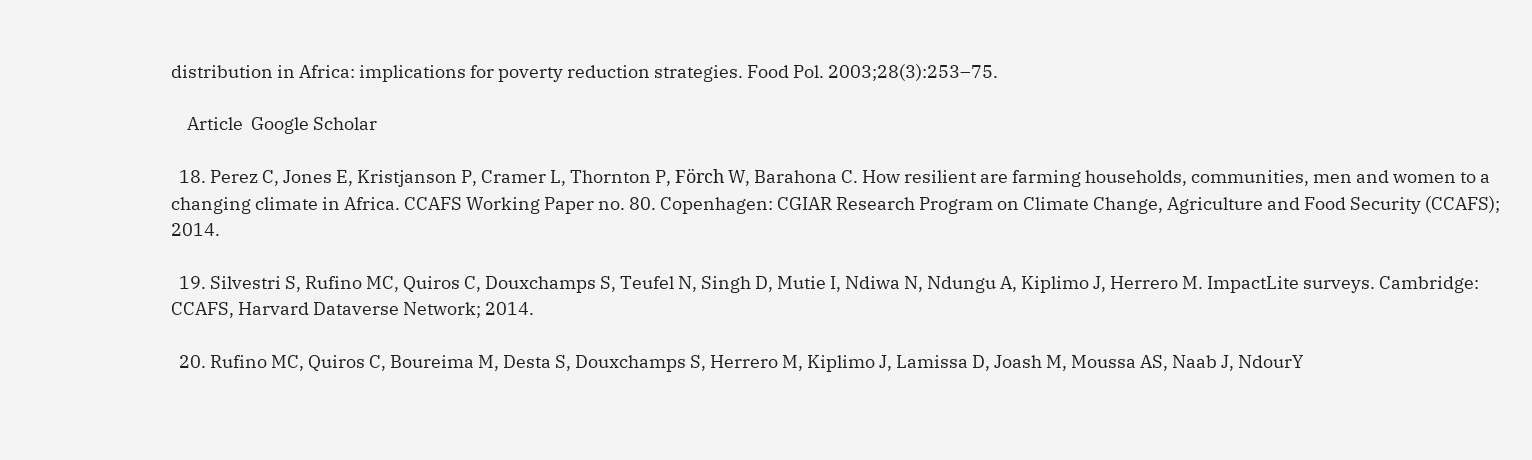distribution in Africa: implications for poverty reduction strategies. Food Pol. 2003;28(3):253–75.

    Article  Google Scholar

  18. Perez C, Jones E, Kristjanson P, Cramer L, Thornton P, Förch W, Barahona C. How resilient are farming households, communities, men and women to a changing climate in Africa. CCAFS Working Paper no. 80. Copenhagen: CGIAR Research Program on Climate Change, Agriculture and Food Security (CCAFS); 2014.

  19. Silvestri S, Rufino MC, Quiros C, Douxchamps S, Teufel N, Singh D, Mutie I, Ndiwa N, Ndungu A, Kiplimo J, Herrero M. ImpactLite surveys. Cambridge: CCAFS, Harvard Dataverse Network; 2014.

  20. Rufino MC, Quiros C, Boureima M, Desta S, Douxchamps S, Herrero M, Kiplimo J, Lamissa D, Joash M, Moussa AS, Naab J, NdourY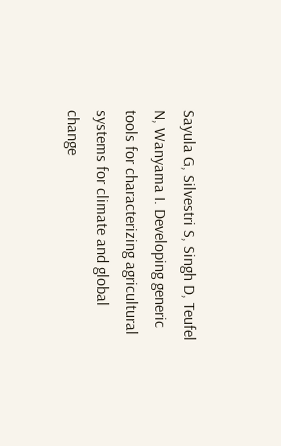Sayula G, Silvestri S, Singh D, Teufel N, Wanyama I. Developing generic tools for characterizing agricultural systems for climate and global change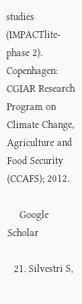studies (IMPACTlite-phase 2). Copenhagen: CGIAR Research Program on Climate Change, Agriculture and Food Security (CCAFS); 2012.

    Google Scholar

  21. Silvestri S,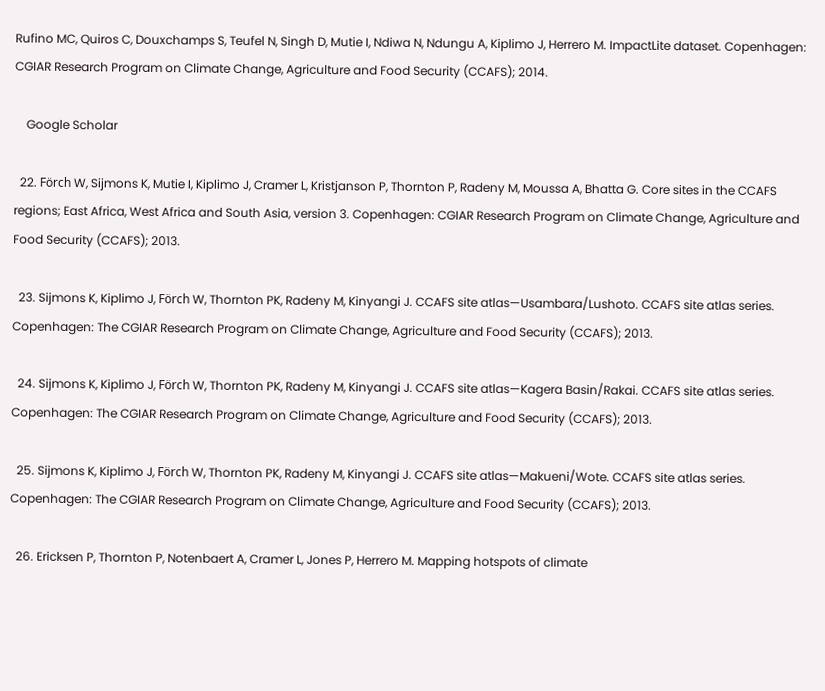Rufino MC, Quiros C, Douxchamps S, Teufel N, Singh D, Mutie I, Ndiwa N, Ndungu A, Kiplimo J, Herrero M. ImpactLite dataset. Copenhagen: CGIAR Research Program on Climate Change, Agriculture and Food Security (CCAFS); 2014.

    Google Scholar

  22. Förch W, Sijmons K, Mutie I, Kiplimo J, Cramer L, Kristjanson P, Thornton P, Radeny M, Moussa A, Bhatta G. Core sites in the CCAFS regions; East Africa, West Africa and South Asia, version 3. Copenhagen: CGIAR Research Program on Climate Change, Agriculture and Food Security (CCAFS); 2013.

  23. Sijmons K, Kiplimo J, Förch W, Thornton PK, Radeny M, Kinyangi J. CCAFS site atlas—Usambara/Lushoto. CCAFS site atlas series. Copenhagen: The CGIAR Research Program on Climate Change, Agriculture and Food Security (CCAFS); 2013.

  24. Sijmons K, Kiplimo J, Förch W, Thornton PK, Radeny M, Kinyangi J. CCAFS site atlas—Kagera Basin/Rakai. CCAFS site atlas series. Copenhagen: The CGIAR Research Program on Climate Change, Agriculture and Food Security (CCAFS); 2013.

  25. Sijmons K, Kiplimo J, Förch W, Thornton PK, Radeny M, Kinyangi J. CCAFS site atlas—Makueni/Wote. CCAFS site atlas series. Copenhagen: The CGIAR Research Program on Climate Change, Agriculture and Food Security (CCAFS); 2013.

  26. Ericksen P, Thornton P, Notenbaert A, Cramer L, Jones P, Herrero M. Mapping hotspots of climate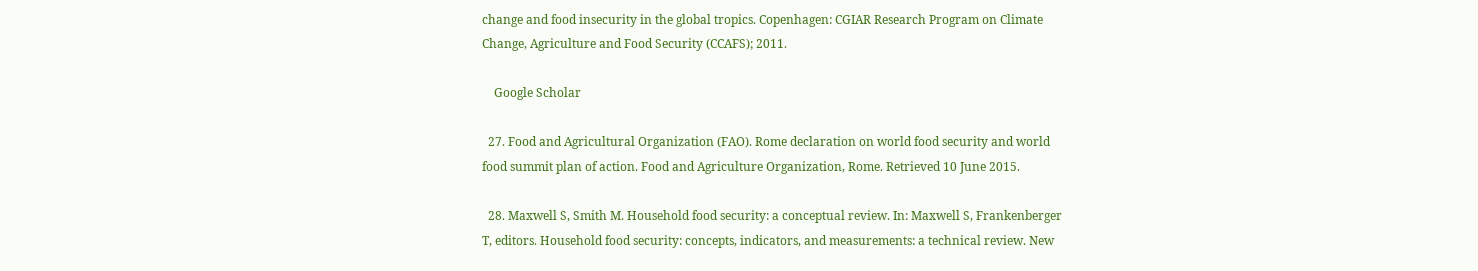change and food insecurity in the global tropics. Copenhagen: CGIAR Research Program on Climate Change, Agriculture and Food Security (CCAFS); 2011.

    Google Scholar

  27. Food and Agricultural Organization (FAO). Rome declaration on world food security and world food summit plan of action. Food and Agriculture Organization, Rome. Retrieved 10 June 2015.

  28. Maxwell S, Smith M. Household food security: a conceptual review. In: Maxwell S, Frankenberger T, editors. Household food security: concepts, indicators, and measurements: a technical review. New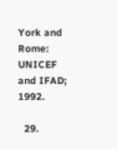York and Rome: UNICEF and IFAD; 1992.

  29.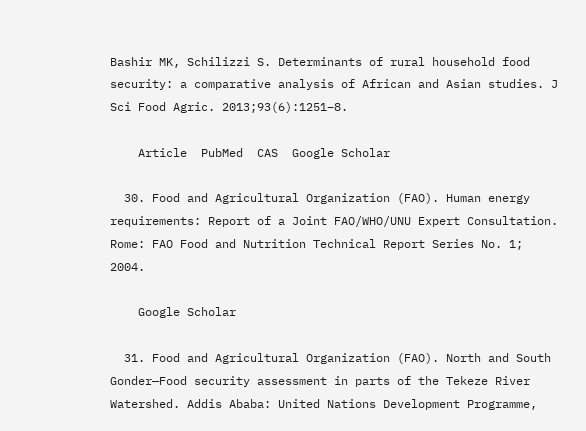Bashir MK, Schilizzi S. Determinants of rural household food security: a comparative analysis of African and Asian studies. J Sci Food Agric. 2013;93(6):1251–8.

    Article  PubMed  CAS  Google Scholar

  30. Food and Agricultural Organization (FAO). Human energy requirements: Report of a Joint FAO/WHO/UNU Expert Consultation. Rome: FAO Food and Nutrition Technical Report Series No. 1; 2004.

    Google Scholar

  31. Food and Agricultural Organization (FAO). North and South Gonder—Food security assessment in parts of the Tekeze River Watershed. Addis Ababa: United Nations Development Programme,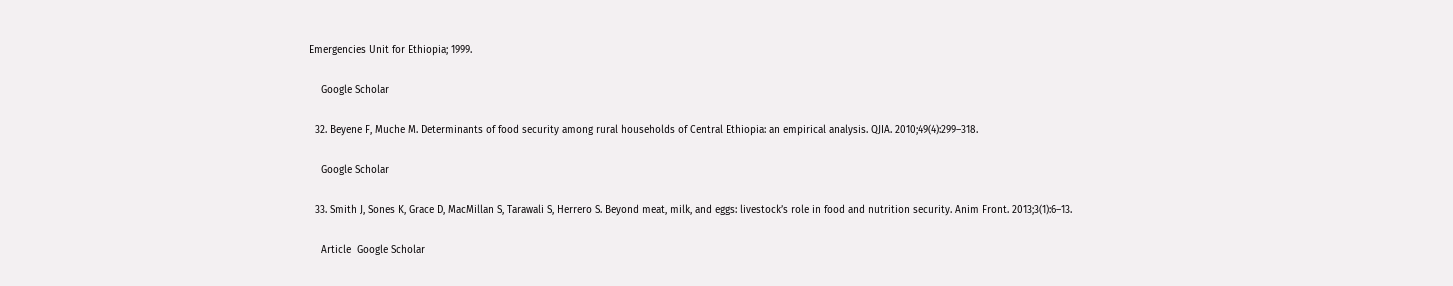Emergencies Unit for Ethiopia; 1999.

    Google Scholar

  32. Beyene F, Muche M. Determinants of food security among rural households of Central Ethiopia: an empirical analysis. QJIA. 2010;49(4):299–318.

    Google Scholar

  33. Smith J, Sones K, Grace D, MacMillan S, Tarawali S, Herrero S. Beyond meat, milk, and eggs: livestock’s role in food and nutrition security. Anim Front. 2013;3(1):6–13.

    Article  Google Scholar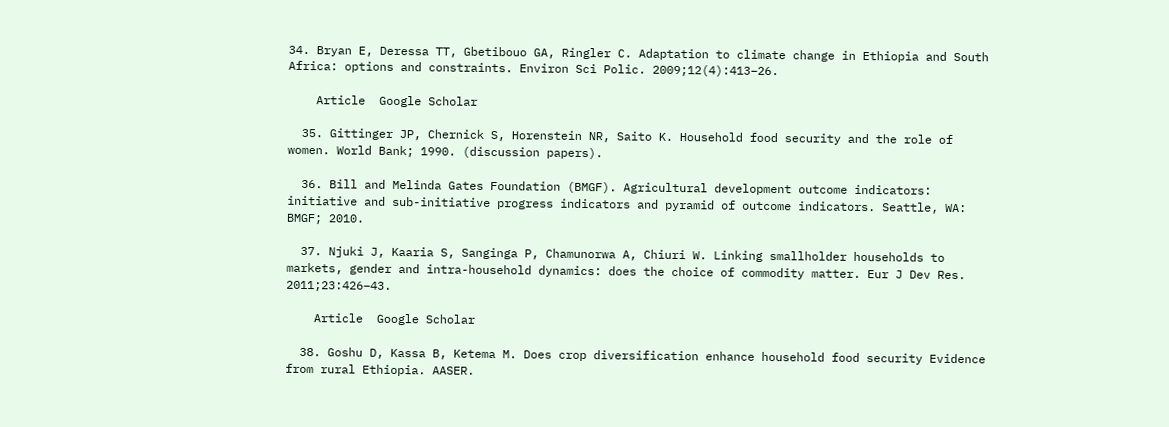34. Bryan E, Deressa TT, Gbetibouo GA, Ringler C. Adaptation to climate change in Ethiopia and South Africa: options and constraints. Environ Sci Polic. 2009;12(4):413–26.

    Article  Google Scholar

  35. Gittinger JP, Chernick S, Horenstein NR, Saito K. Household food security and the role of women. World Bank; 1990. (discussion papers).

  36. Bill and Melinda Gates Foundation (BMGF). Agricultural development outcome indicators: initiative and sub-initiative progress indicators and pyramid of outcome indicators. Seattle, WA: BMGF; 2010.

  37. Njuki J, Kaaria S, Sanginga P, Chamunorwa A, Chiuri W. Linking smallholder households to markets, gender and intra-household dynamics: does the choice of commodity matter. Eur J Dev Res. 2011;23:426–43.

    Article  Google Scholar

  38. Goshu D, Kassa B, Ketema M. Does crop diversification enhance household food security Evidence from rural Ethiopia. AASER.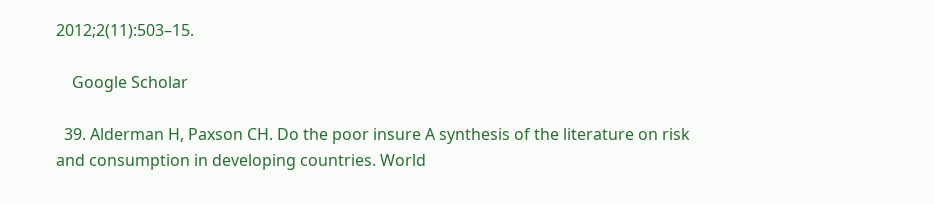2012;2(11):503–15.

    Google Scholar

  39. Alderman H, Paxson CH. Do the poor insure A synthesis of the literature on risk and consumption in developing countries. World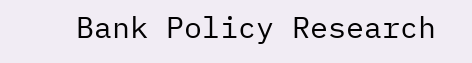Bank Policy Research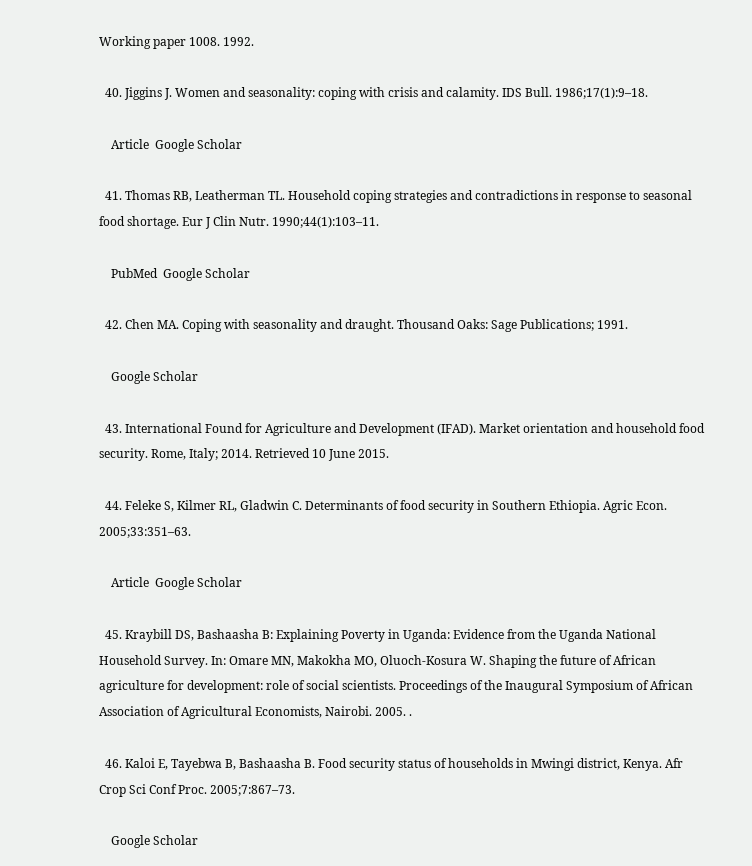Working paper 1008. 1992.

  40. Jiggins J. Women and seasonality: coping with crisis and calamity. IDS Bull. 1986;17(1):9–18.

    Article  Google Scholar

  41. Thomas RB, Leatherman TL. Household coping strategies and contradictions in response to seasonal food shortage. Eur J Clin Nutr. 1990;44(1):103–11.

    PubMed  Google Scholar

  42. Chen MA. Coping with seasonality and draught. Thousand Oaks: Sage Publications; 1991.

    Google Scholar

  43. International Found for Agriculture and Development (IFAD). Market orientation and household food security. Rome, Italy; 2014. Retrieved 10 June 2015.

  44. Feleke S, Kilmer RL, Gladwin C. Determinants of food security in Southern Ethiopia. Agric Econ. 2005;33:351–63.

    Article  Google Scholar

  45. Kraybill DS, Bashaasha B: Explaining Poverty in Uganda: Evidence from the Uganda National Household Survey. In: Omare MN, Makokha MO, Oluoch-Kosura W. Shaping the future of African agriculture for development: role of social scientists. Proceedings of the Inaugural Symposium of African Association of Agricultural Economists, Nairobi. 2005. .

  46. Kaloi E, Tayebwa B, Bashaasha B. Food security status of households in Mwingi district, Kenya. Afr Crop Sci Conf Proc. 2005;7:867–73.

    Google Scholar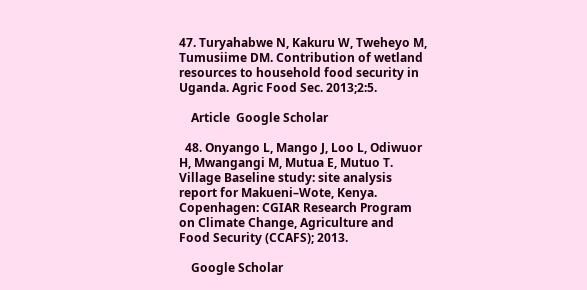47. Turyahabwe N, Kakuru W, Tweheyo M, Tumusiime DM. Contribution of wetland resources to household food security in Uganda. Agric Food Sec. 2013;2:5.

    Article  Google Scholar

  48. Onyango L, Mango J, Loo L, Odiwuor H, Mwangangi M, Mutua E, Mutuo T. Village Baseline study: site analysis report for Makueni–Wote, Kenya. Copenhagen: CGIAR Research Program on Climate Change, Agriculture and Food Security (CCAFS); 2013.

    Google Scholar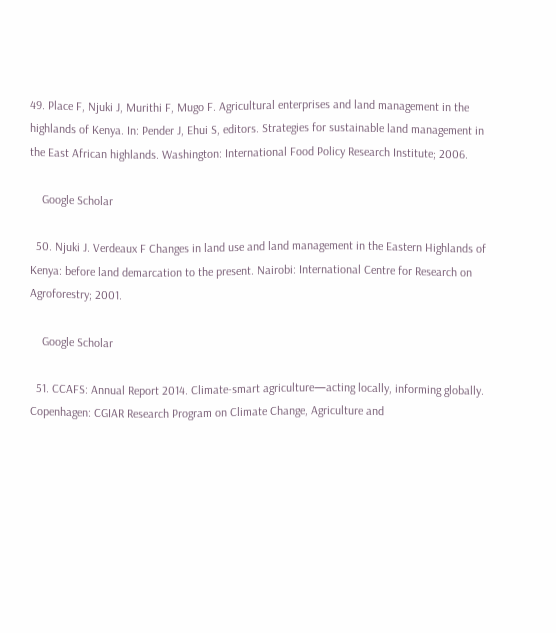49. Place F, Njuki J, Murithi F, Mugo F. Agricultural enterprises and land management in the highlands of Kenya. In: Pender J, Ehui S, editors. Strategies for sustainable land management in the East African highlands. Washington: International Food Policy Research Institute; 2006.

    Google Scholar

  50. Njuki J. Verdeaux F Changes in land use and land management in the Eastern Highlands of Kenya: before land demarcation to the present. Nairobi: International Centre for Research on Agroforestry; 2001.

    Google Scholar

  51. CCAFS: Annual Report 2014. Climate-smart agriculture—acting locally, informing globally. Copenhagen: CGIAR Research Program on Climate Change, Agriculture and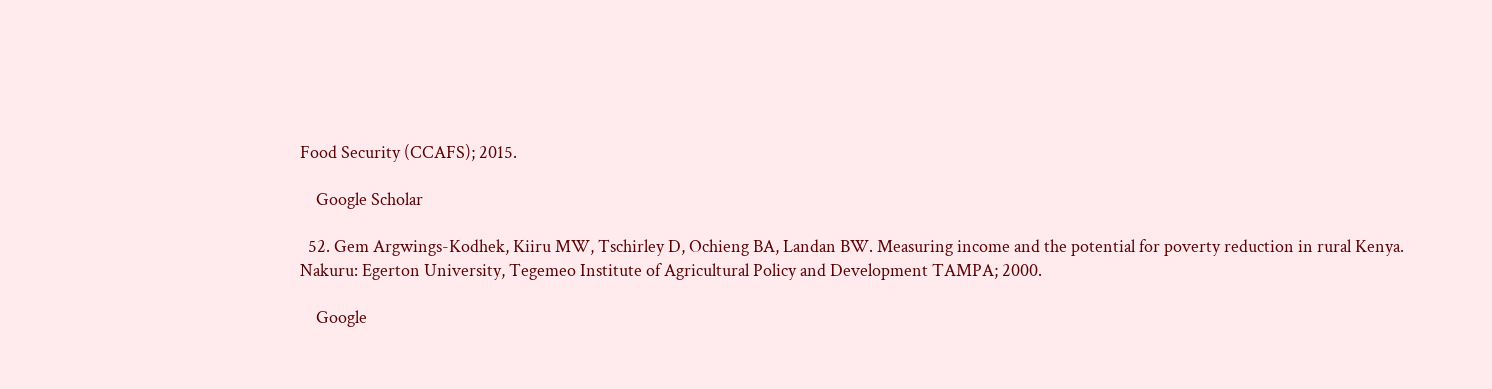Food Security (CCAFS); 2015.

    Google Scholar

  52. Gem Argwings-Kodhek, Kiiru MW, Tschirley D, Ochieng BA, Landan BW. Measuring income and the potential for poverty reduction in rural Kenya. Nakuru: Egerton University, Tegemeo Institute of Agricultural Policy and Development TAMPA; 2000.

    Google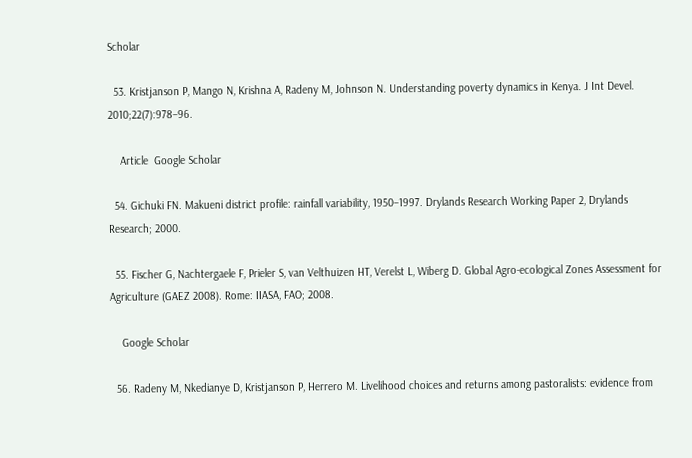Scholar

  53. Kristjanson P, Mango N, Krishna A, Radeny M, Johnson N. Understanding poverty dynamics in Kenya. J Int Devel. 2010;22(7):978–96.

    Article  Google Scholar

  54. Gichuki FN. Makueni district profile: rainfall variability, 1950–1997. Drylands Research Working Paper 2, Drylands Research; 2000.

  55. Fischer G, Nachtergaele F, Prieler S, van Velthuizen HT, Verelst L, Wiberg D. Global Agro-ecological Zones Assessment for Agriculture (GAEZ 2008). Rome: IIASA, FAO; 2008.

    Google Scholar

  56. Radeny M, Nkedianye D, Kristjanson P, Herrero M. Livelihood choices and returns among pastoralists: evidence from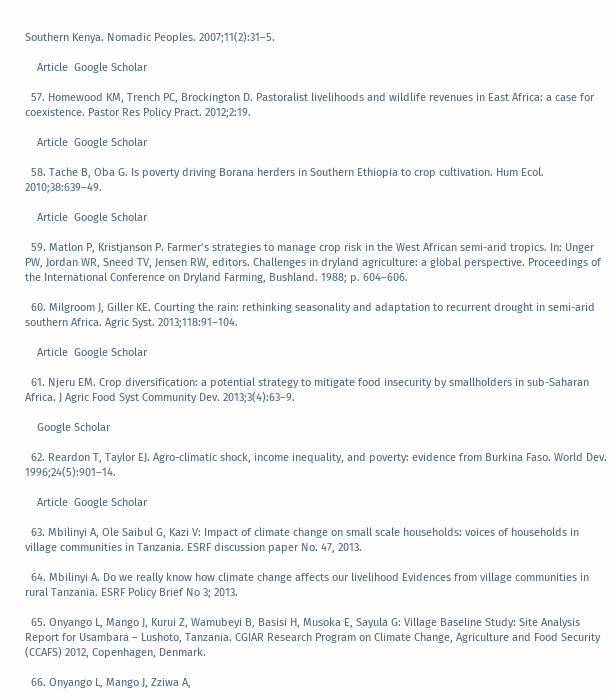Southern Kenya. Nomadic Peoples. 2007;11(2):31–5.

    Article  Google Scholar

  57. Homewood KM, Trench PC, Brockington D. Pastoralist livelihoods and wildlife revenues in East Africa: a case for coexistence. Pastor Res Policy Pract. 2012;2:19.

    Article  Google Scholar

  58. Tache B, Oba G. Is poverty driving Borana herders in Southern Ethiopia to crop cultivation. Hum Ecol. 2010;38:639–49.

    Article  Google Scholar

  59. Matlon P, Kristjanson P. Farmer’s strategies to manage crop risk in the West African semi-arid tropics. In: Unger PW, Jordan WR, Sneed TV, Jensen RW, editors. Challenges in dryland agriculture: a global perspective. Proceedings of the International Conference on Dryland Farming, Bushland. 1988; p. 604–606.

  60. Milgroom J, Giller KE. Courting the rain: rethinking seasonality and adaptation to recurrent drought in semi-arid southern Africa. Agric Syst. 2013;118:91–104.

    Article  Google Scholar

  61. Njeru EM. Crop diversification: a potential strategy to mitigate food insecurity by smallholders in sub-Saharan Africa. J Agric Food Syst Community Dev. 2013;3(4):63–9.

    Google Scholar

  62. Reardon T, Taylor EJ. Agro-climatic shock, income inequality, and poverty: evidence from Burkina Faso. World Dev. 1996;24(5):901–14.

    Article  Google Scholar

  63. Mbilinyi A, Ole Saibul G, Kazi V: Impact of climate change on small scale households: voices of households in village communities in Tanzania. ESRF discussion paper No. 47, 2013.

  64. Mbilinyi A. Do we really know how climate change affects our livelihood Evidences from village communities in rural Tanzania. ESRF Policy Brief No 3; 2013.

  65. Onyango L, Mango J, Kurui Z, Wamubeyi B, Basisi H, Musoka E, Sayula G: Village Baseline Study: Site Analysis Report for Usambara – Lushoto, Tanzania. CGIAR Research Program on Climate Change, Agriculture and Food Security (CCAFS) 2012, Copenhagen, Denmark.

  66. Onyango L, Mango J, Zziwa A,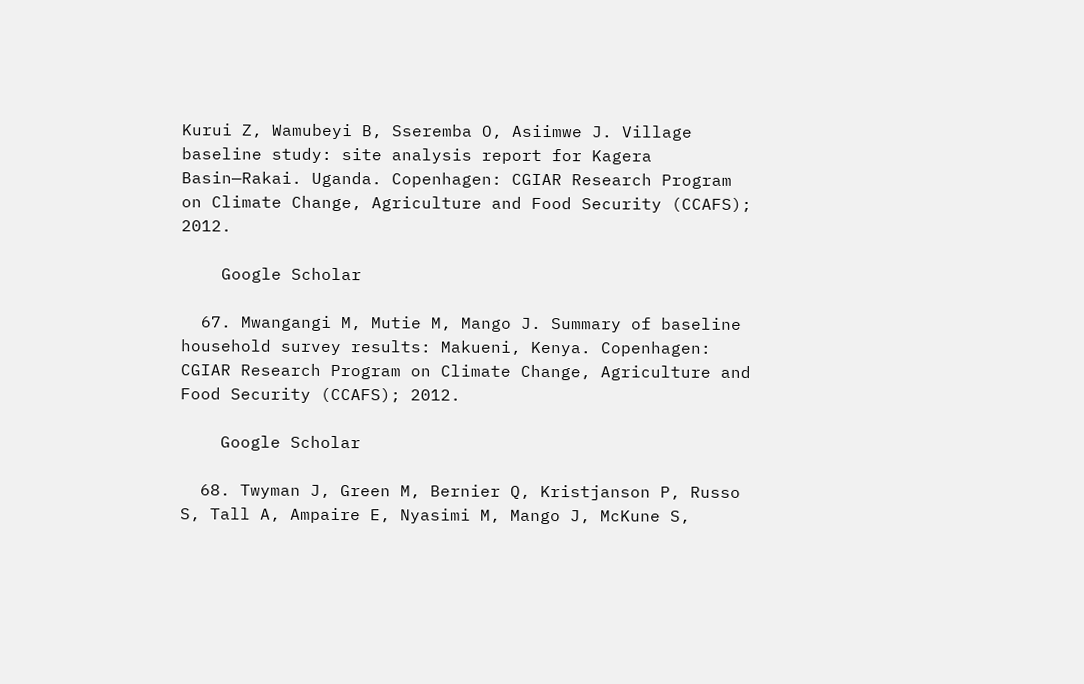Kurui Z, Wamubeyi B, Sseremba O, Asiimwe J. Village baseline study: site analysis report for Kagera Basin—Rakai. Uganda. Copenhagen: CGIAR Research Program on Climate Change, Agriculture and Food Security (CCAFS); 2012.

    Google Scholar

  67. Mwangangi M, Mutie M, Mango J. Summary of baseline household survey results: Makueni, Kenya. Copenhagen: CGIAR Research Program on Climate Change, Agriculture and Food Security (CCAFS); 2012.

    Google Scholar

  68. Twyman J, Green M, Bernier Q, Kristjanson P, Russo S, Tall A, Ampaire E, Nyasimi M, Mango J, McKune S,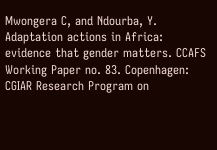Mwongera C, and Ndourba, Y. Adaptation actions in Africa: evidence that gender matters. CCAFS Working Paper no. 83. Copenhagen: CGIAR Research Program on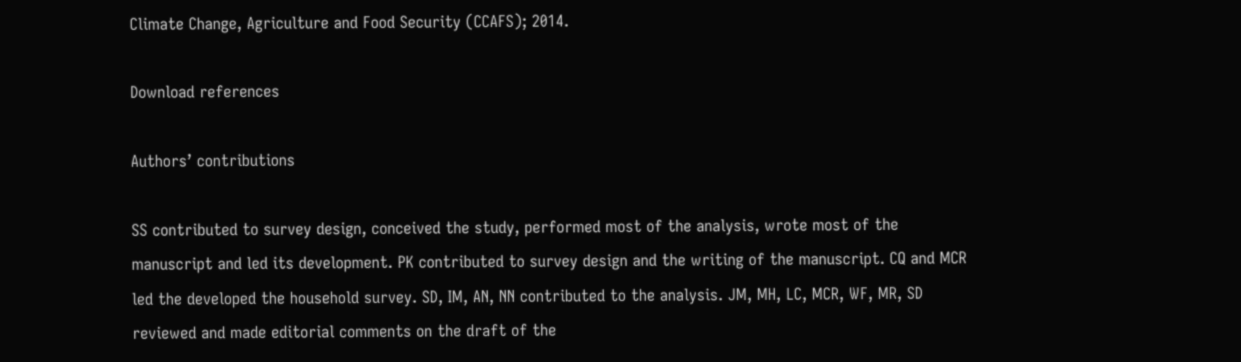Climate Change, Agriculture and Food Security (CCAFS); 2014.

Download references

Authors’ contributions

SS contributed to survey design, conceived the study, performed most of the analysis, wrote most of the manuscript and led its development. PK contributed to survey design and the writing of the manuscript. CQ and MCR led the developed the household survey. SD, IM, AN, NN contributed to the analysis. JM, MH, LC, MCR, WF, MR, SD reviewed and made editorial comments on the draft of the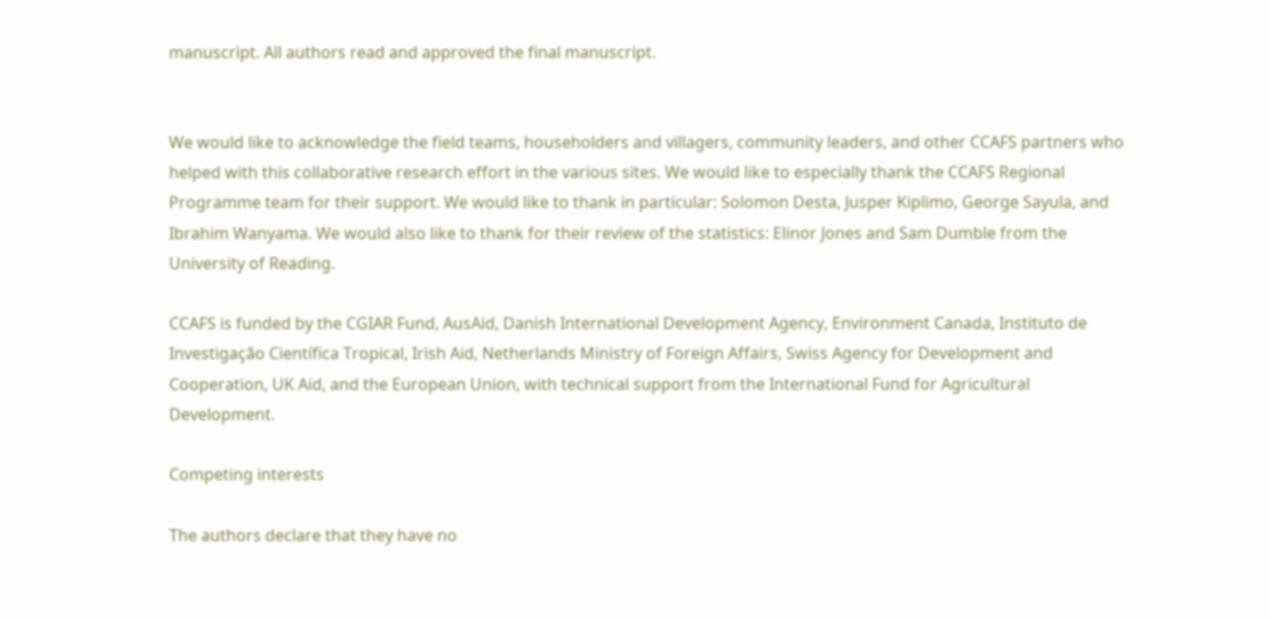manuscript. All authors read and approved the final manuscript.


We would like to acknowledge the field teams, householders and villagers, community leaders, and other CCAFS partners who helped with this collaborative research effort in the various sites. We would like to especially thank the CCAFS Regional Programme team for their support. We would like to thank in particular: Solomon Desta, Jusper Kiplimo, George Sayula, and Ibrahim Wanyama. We would also like to thank for their review of the statistics: Elinor Jones and Sam Dumble from the University of Reading.

CCAFS is funded by the CGIAR Fund, AusAid, Danish International Development Agency, Environment Canada, Instituto de Investigação Científica Tropical, Irish Aid, Netherlands Ministry of Foreign Affairs, Swiss Agency for Development and Cooperation, UK Aid, and the European Union, with technical support from the International Fund for Agricultural Development.

Competing interests

The authors declare that they have no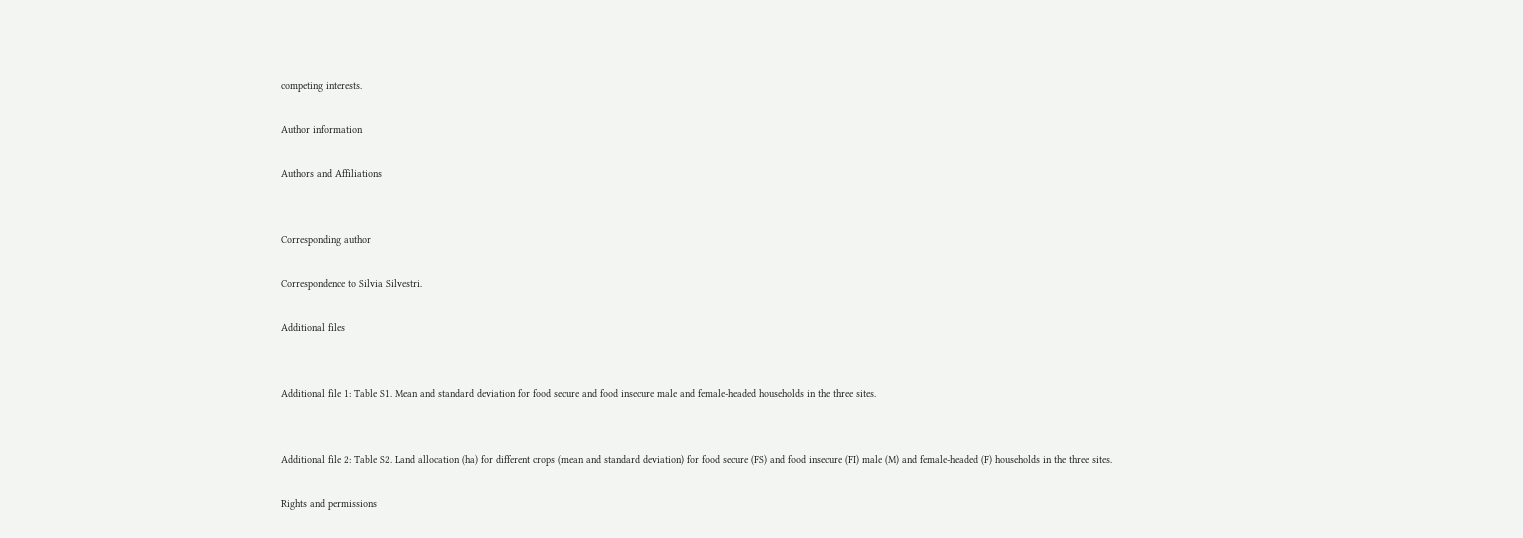competing interests.

Author information

Authors and Affiliations


Corresponding author

Correspondence to Silvia Silvestri.

Additional files


Additional file 1: Table S1. Mean and standard deviation for food secure and food insecure male and female-headed households in the three sites.


Additional file 2: Table S2. Land allocation (ha) for different crops (mean and standard deviation) for food secure (FS) and food insecure (FI) male (M) and female-headed (F) households in the three sites.

Rights and permissions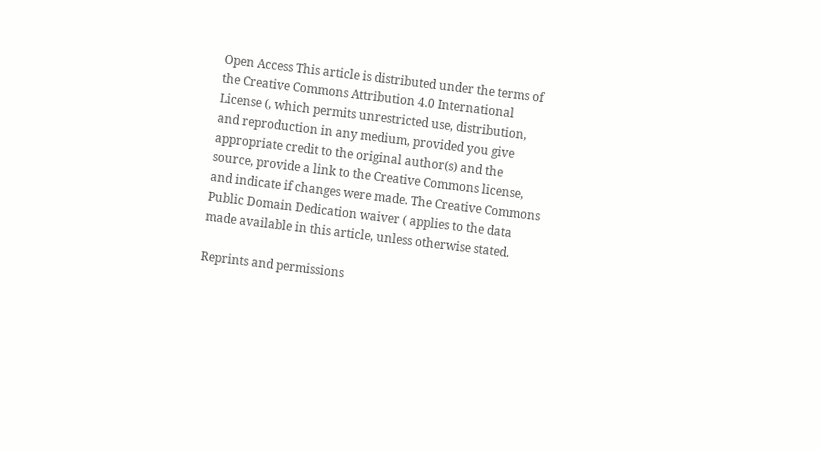Open Access This article is distributed under the terms of the Creative Commons Attribution 4.0 International License (, which permits unrestricted use, distribution, and reproduction in any medium, provided you give appropriate credit to the original author(s) and the source, provide a link to the Creative Commons license, and indicate if changes were made. The Creative Commons Public Domain Dedication waiver ( applies to the data made available in this article, unless otherwise stated.

Reprints and permissions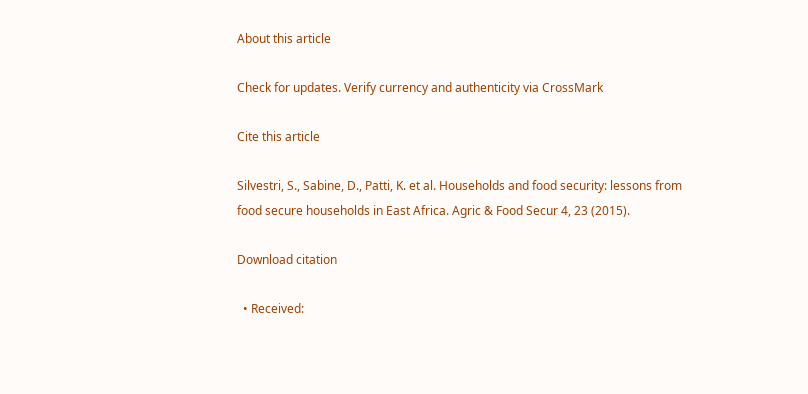About this article

Check for updates. Verify currency and authenticity via CrossMark

Cite this article

Silvestri, S., Sabine, D., Patti, K. et al. Households and food security: lessons from food secure households in East Africa. Agric & Food Secur 4, 23 (2015).

Download citation

  • Received: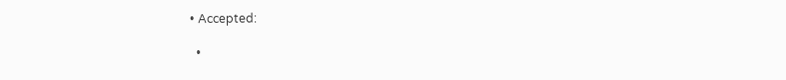• Accepted:

  •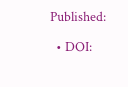Published:

  • DOI: